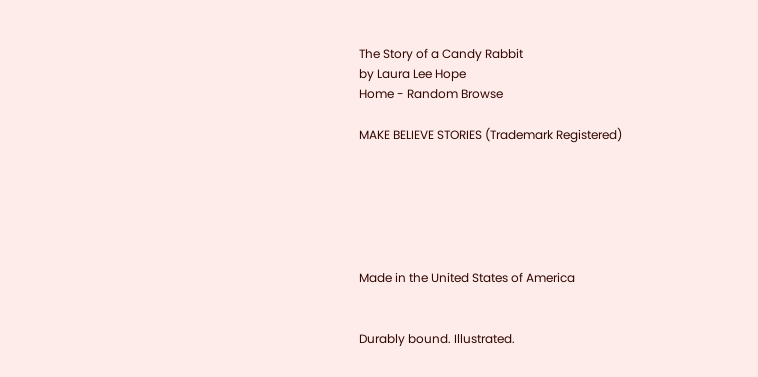The Story of a Candy Rabbit
by Laura Lee Hope
Home - Random Browse

MAKE BELIEVE STORIES (Trademark Registered)






Made in the United States of America


Durably bound. Illustrated.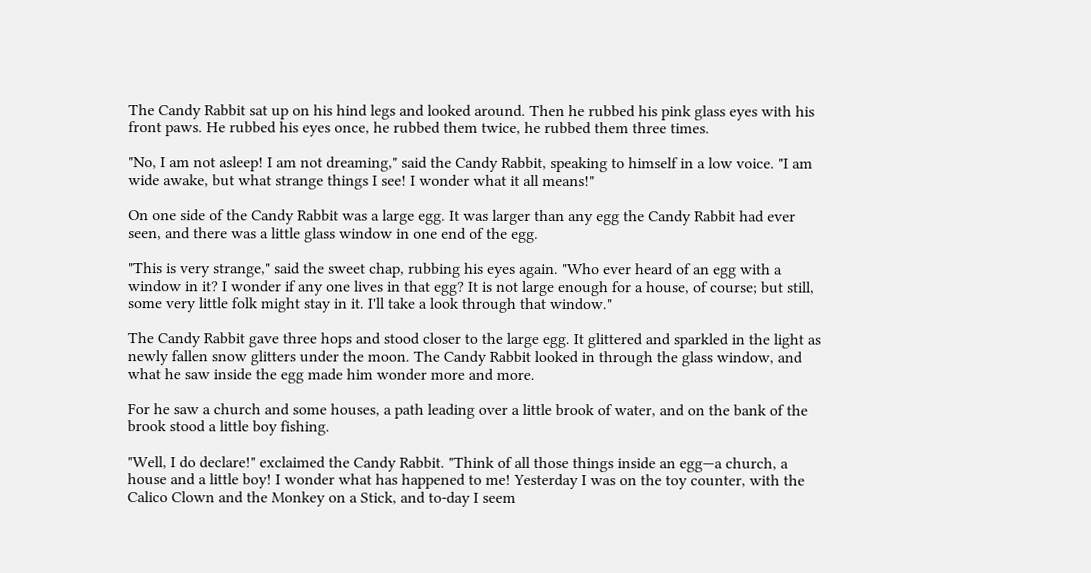The Candy Rabbit sat up on his hind legs and looked around. Then he rubbed his pink glass eyes with his front paws. He rubbed his eyes once, he rubbed them twice, he rubbed them three times.

"No, I am not asleep! I am not dreaming," said the Candy Rabbit, speaking to himself in a low voice. "I am wide awake, but what strange things I see! I wonder what it all means!"

On one side of the Candy Rabbit was a large egg. It was larger than any egg the Candy Rabbit had ever seen, and there was a little glass window in one end of the egg.

"This is very strange," said the sweet chap, rubbing his eyes again. "Who ever heard of an egg with a window in it? I wonder if any one lives in that egg? It is not large enough for a house, of course; but still, some very little folk might stay in it. I'll take a look through that window."

The Candy Rabbit gave three hops and stood closer to the large egg. It glittered and sparkled in the light as newly fallen snow glitters under the moon. The Candy Rabbit looked in through the glass window, and what he saw inside the egg made him wonder more and more.

For he saw a church and some houses, a path leading over a little brook of water, and on the bank of the brook stood a little boy fishing.

"Well, I do declare!" exclaimed the Candy Rabbit. "Think of all those things inside an egg—a church, a house and a little boy! I wonder what has happened to me! Yesterday I was on the toy counter, with the Calico Clown and the Monkey on a Stick, and to-day I seem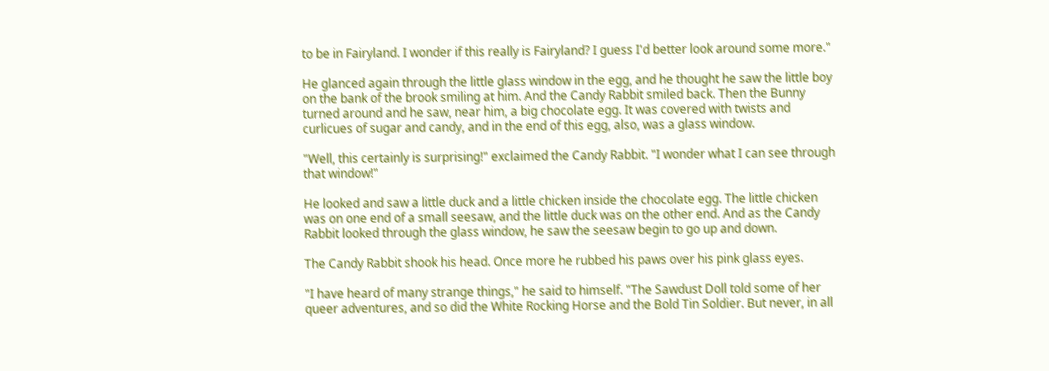to be in Fairyland. I wonder if this really is Fairyland? I guess I'd better look around some more."

He glanced again through the little glass window in the egg, and he thought he saw the little boy on the bank of the brook smiling at him. And the Candy Rabbit smiled back. Then the Bunny turned around and he saw, near him, a big chocolate egg. It was covered with twists and curlicues of sugar and candy, and in the end of this egg, also, was a glass window.

"Well, this certainly is surprising!" exclaimed the Candy Rabbit. "I wonder what I can see through that window!"

He looked and saw a little duck and a little chicken inside the chocolate egg. The little chicken was on one end of a small seesaw, and the little duck was on the other end. And as the Candy Rabbit looked through the glass window, he saw the seesaw begin to go up and down.

The Candy Rabbit shook his head. Once more he rubbed his paws over his pink glass eyes.

"I have heard of many strange things," he said to himself. "The Sawdust Doll told some of her queer adventures, and so did the White Rocking Horse and the Bold Tin Soldier. But never, in all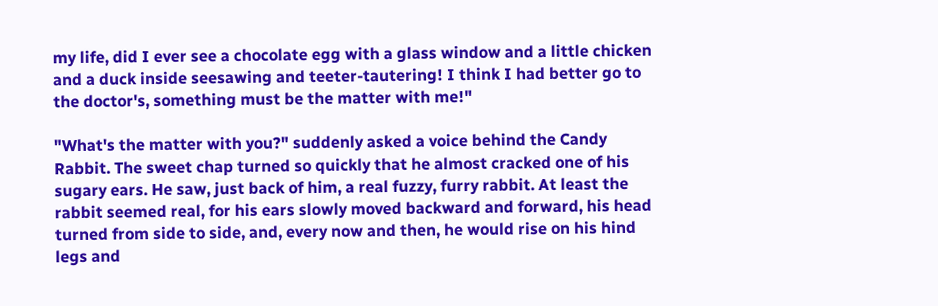my life, did I ever see a chocolate egg with a glass window and a little chicken and a duck inside seesawing and teeter-tautering! I think I had better go to the doctor's, something must be the matter with me!"

"What's the matter with you?" suddenly asked a voice behind the Candy Rabbit. The sweet chap turned so quickly that he almost cracked one of his sugary ears. He saw, just back of him, a real fuzzy, furry rabbit. At least the rabbit seemed real, for his ears slowly moved backward and forward, his head turned from side to side, and, every now and then, he would rise on his hind legs and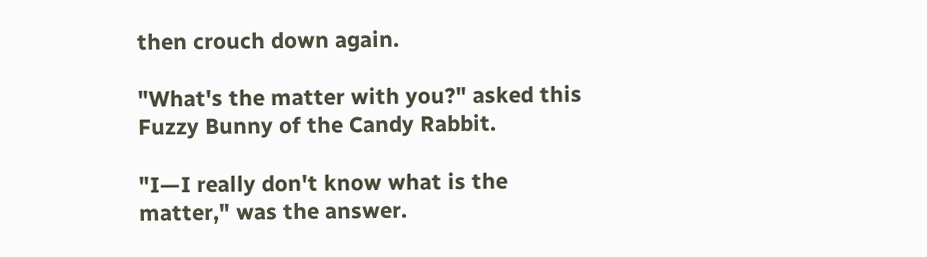then crouch down again.

"What's the matter with you?" asked this Fuzzy Bunny of the Candy Rabbit.

"I—I really don't know what is the matter," was the answer.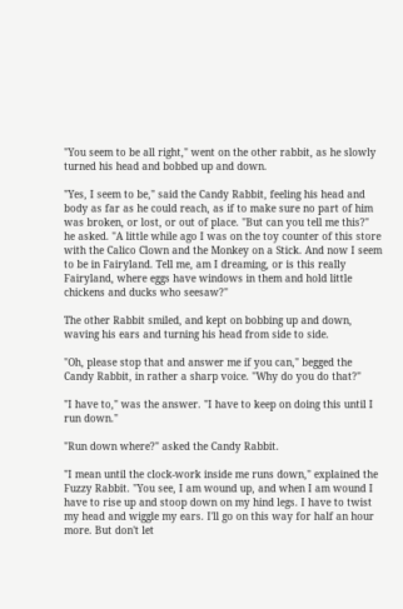"You seem to be all right," went on the other rabbit, as he slowly turned his head and bobbed up and down.

"Yes, I seem to be," said the Candy Rabbit, feeling his head and body as far as he could reach, as if to make sure no part of him was broken, or lost, or out of place. "But can you tell me this?" he asked. "A little while ago I was on the toy counter of this store with the Calico Clown and the Monkey on a Stick. And now I seem to be in Fairyland. Tell me, am I dreaming, or is this really Fairyland, where eggs have windows in them and hold little chickens and ducks who seesaw?"

The other Rabbit smiled, and kept on bobbing up and down, waving his ears and turning his head from side to side.

"Oh, please stop that and answer me if you can," begged the Candy Rabbit, in rather a sharp voice. "Why do you do that?"

"I have to," was the answer. "I have to keep on doing this until I run down."

"Run down where?" asked the Candy Rabbit.

"I mean until the clock-work inside me runs down," explained the Fuzzy Rabbit. "You see, I am wound up, and when I am wound I have to rise up and stoop down on my hind legs. I have to twist my head and wiggle my ears. I'll go on this way for half an hour more. But don't let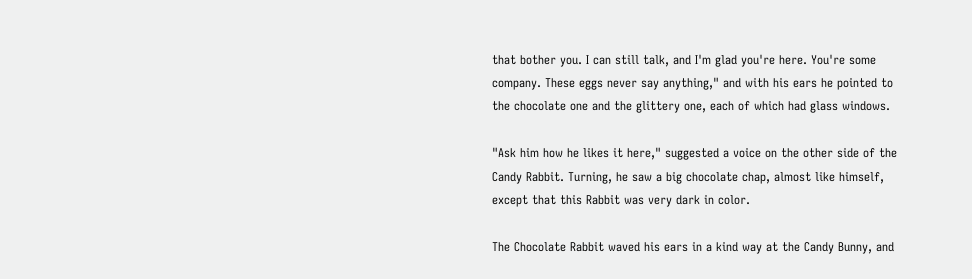that bother you. I can still talk, and I'm glad you're here. You're some company. These eggs never say anything," and with his ears he pointed to the chocolate one and the glittery one, each of which had glass windows.

"Ask him how he likes it here," suggested a voice on the other side of the Candy Rabbit. Turning, he saw a big chocolate chap, almost like himself, except that this Rabbit was very dark in color.

The Chocolate Rabbit waved his ears in a kind way at the Candy Bunny, and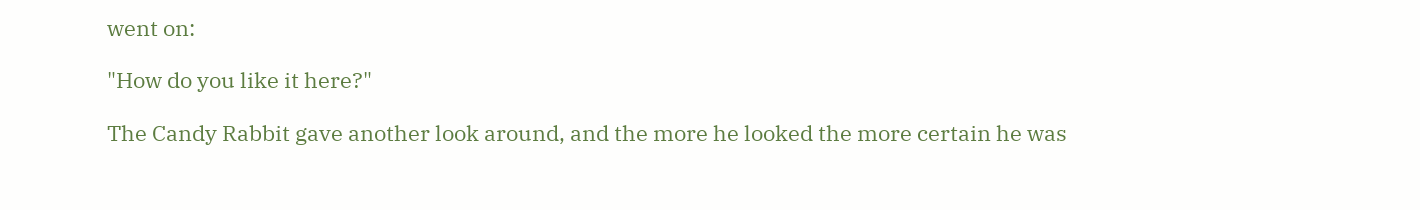went on:

"How do you like it here?"

The Candy Rabbit gave another look around, and the more he looked the more certain he was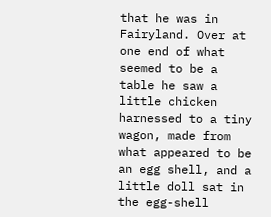that he was in Fairyland. Over at one end of what seemed to be a table he saw a little chicken harnessed to a tiny wagon, made from what appeared to be an egg shell, and a little doll sat in the egg-shell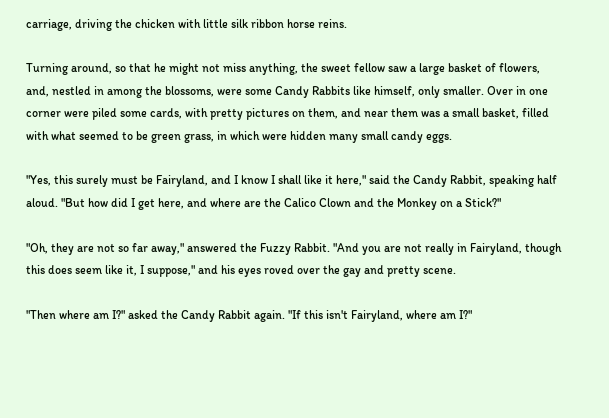carriage, driving the chicken with little silk ribbon horse reins.

Turning around, so that he might not miss anything, the sweet fellow saw a large basket of flowers, and, nestled in among the blossoms, were some Candy Rabbits like himself, only smaller. Over in one corner were piled some cards, with pretty pictures on them, and near them was a small basket, filled with what seemed to be green grass, in which were hidden many small candy eggs.

"Yes, this surely must be Fairyland, and I know I shall like it here," said the Candy Rabbit, speaking half aloud. "But how did I get here, and where are the Calico Clown and the Monkey on a Stick?"

"Oh, they are not so far away," answered the Fuzzy Rabbit. "And you are not really in Fairyland, though this does seem like it, I suppose," and his eyes roved over the gay and pretty scene.

"Then where am I?" asked the Candy Rabbit again. "If this isn't Fairyland, where am I?"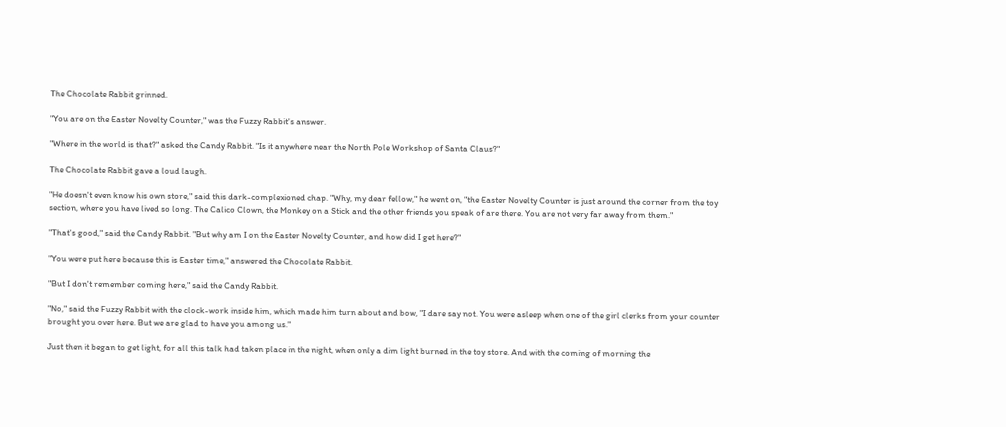The Chocolate Rabbit grinned.

"You are on the Easter Novelty Counter," was the Fuzzy Rabbit's answer.

"Where in the world is that?" asked the Candy Rabbit. "Is it anywhere near the North Pole Workshop of Santa Claus?"

The Chocolate Rabbit gave a loud laugh.

"He doesn't even know his own store," said this dark-complexioned chap. "Why, my dear fellow," he went on, "the Easter Novelty Counter is just around the corner from the toy section, where you have lived so long. The Calico Clown, the Monkey on a Stick and the other friends you speak of are there. You are not very far away from them."

"That's good," said the Candy Rabbit. "But why am I on the Easter Novelty Counter, and how did I get here?"

"You were put here because this is Easter time," answered the Chocolate Rabbit.

"But I don't remember coming here," said the Candy Rabbit.

"No," said the Fuzzy Rabbit with the clock-work inside him, which made him turn about and bow, "I dare say not. You were asleep when one of the girl clerks from your counter brought you over here. But we are glad to have you among us."

Just then it began to get light, for all this talk had taken place in the night, when only a dim light burned in the toy store. And with the coming of morning the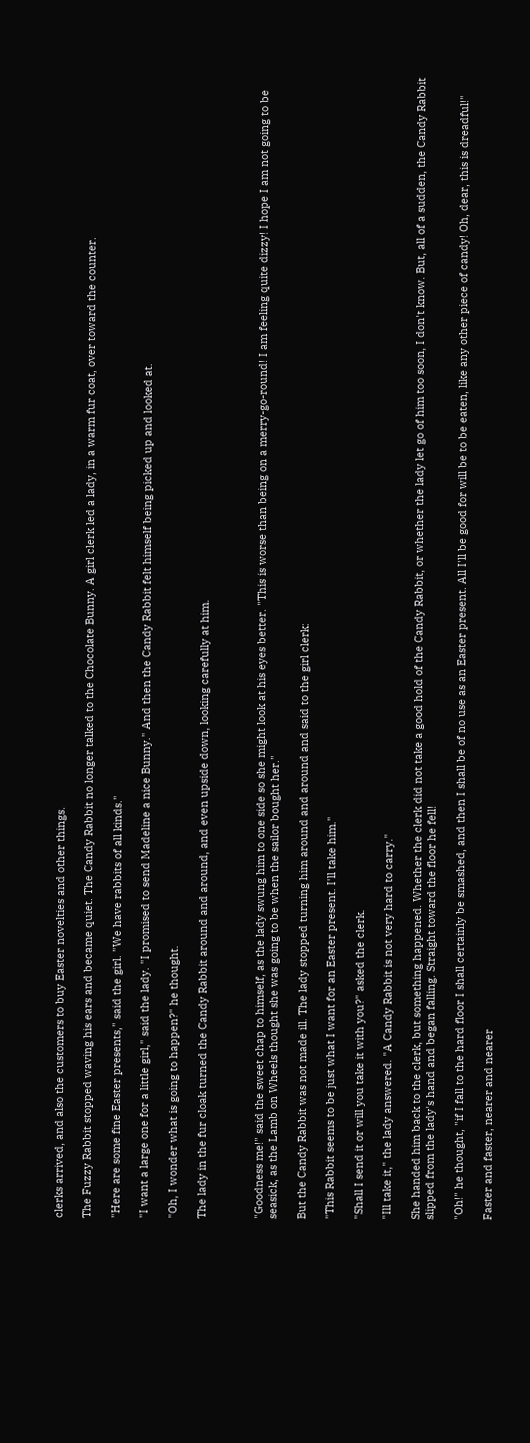clerks arrived, and also the customers to buy Easter novelties and other things.

The Fuzzy Rabbit stopped waving his ears and became quiet. The Candy Rabbit no longer talked to the Chocolate Bunny. A girl clerk led a lady, in a warm fur coat, over toward the counter.

"Here are some fine Easter presents," said the girl. "We have rabbits of all kinds."

"I want a large one for a little girl," said the lady. "I promised to send Madeline a nice Bunny." And then the Candy Rabbit felt himself being picked up and looked at.

"Oh, I wonder what is going to happen?" he thought.

The lady in the fur cloak turned the Candy Rabbit around and around, and even upside down, looking carefully at him.



"Goodness me!" said the sweet chap to himself, as the lady swung him to one side so she might look at his eyes better. "This is worse than being on a merry-go-round! I am feeling quite dizzy! I hope I am not going to be seasick, as the Lamb on Wheels thought she was going to be when the sailor bought her."

But the Candy Rabbit was not made ill. The lady stopped turning him around and around and said to the girl clerk:

"This Rabbit seems to be just what I want for an Easter present. I'll take him."

"Shall I send it or will you take it with you?" asked the clerk.

"Ill take it," the lady answered. "A Candy Rabbit is not very hard to carry."

She handed him back to the clerk, but something happened. Whether the clerk did not take a good hold of the Candy Rabbit, or whether the lady let go of him too soon, I don't know. But, all of a sudden, the Candy Rabbit slipped from the lady's hand and began falling. Straight toward the floor he fell!

"Oh!" he thought, "if I fall to the hard floor I shall certainly be smashed, and then I shall be of no use as an Easter present. All I'll be good for will be to be eaten, like any other piece of candy! Oh, dear, this is dreadful!"

Faster and faster, nearer and nearer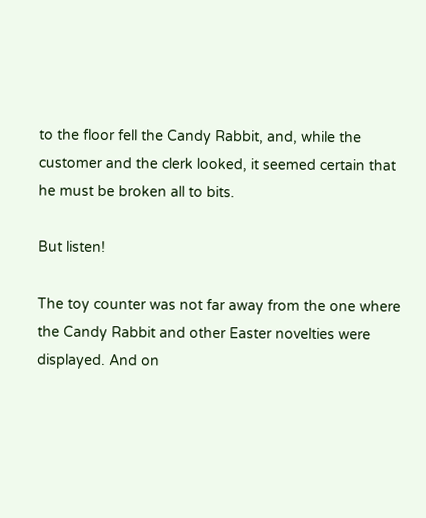to the floor fell the Candy Rabbit, and, while the customer and the clerk looked, it seemed certain that he must be broken all to bits.

But listen!

The toy counter was not far away from the one where the Candy Rabbit and other Easter novelties were displayed. And on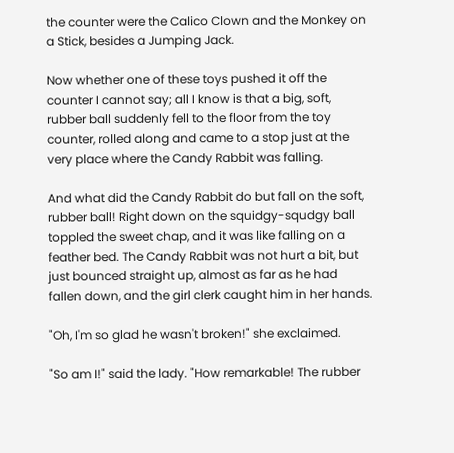the counter were the Calico Clown and the Monkey on a Stick, besides a Jumping Jack.

Now whether one of these toys pushed it off the counter I cannot say; all I know is that a big, soft, rubber ball suddenly fell to the floor from the toy counter, rolled along and came to a stop just at the very place where the Candy Rabbit was falling.

And what did the Candy Rabbit do but fall on the soft, rubber ball! Right down on the squidgy-squdgy ball toppled the sweet chap, and it was like falling on a feather bed. The Candy Rabbit was not hurt a bit, but just bounced straight up, almost as far as he had fallen down, and the girl clerk caught him in her hands.

"Oh, I'm so glad he wasn't broken!" she exclaimed.

"So am I!" said the lady. "How remarkable! The rubber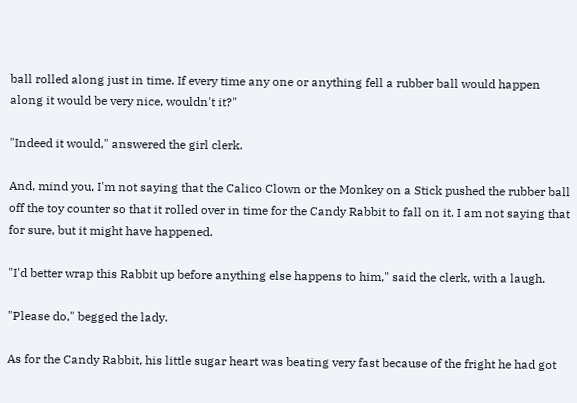ball rolled along just in time. If every time any one or anything fell a rubber ball would happen along it would be very nice, wouldn't it?"

"Indeed it would," answered the girl clerk.

And, mind you, I'm not saying that the Calico Clown or the Monkey on a Stick pushed the rubber ball off the toy counter so that it rolled over in time for the Candy Rabbit to fall on it. I am not saying that for sure, but it might have happened.

"I'd better wrap this Rabbit up before anything else happens to him," said the clerk, with a laugh.

"Please do," begged the lady.

As for the Candy Rabbit, his little sugar heart was beating very fast because of the fright he had got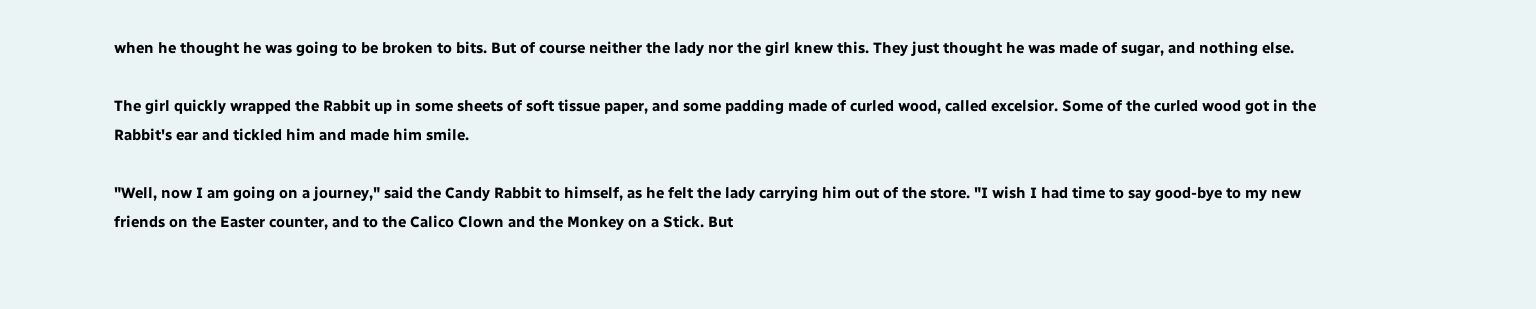when he thought he was going to be broken to bits. But of course neither the lady nor the girl knew this. They just thought he was made of sugar, and nothing else.

The girl quickly wrapped the Rabbit up in some sheets of soft tissue paper, and some padding made of curled wood, called excelsior. Some of the curled wood got in the Rabbit's ear and tickled him and made him smile.

"Well, now I am going on a journey," said the Candy Rabbit to himself, as he felt the lady carrying him out of the store. "I wish I had time to say good-bye to my new friends on the Easter counter, and to the Calico Clown and the Monkey on a Stick. But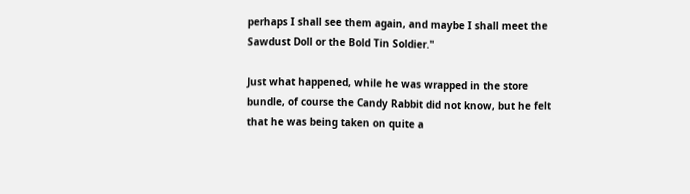perhaps I shall see them again, and maybe I shall meet the Sawdust Doll or the Bold Tin Soldier."

Just what happened, while he was wrapped in the store bundle, of course the Candy Rabbit did not know, but he felt that he was being taken on quite a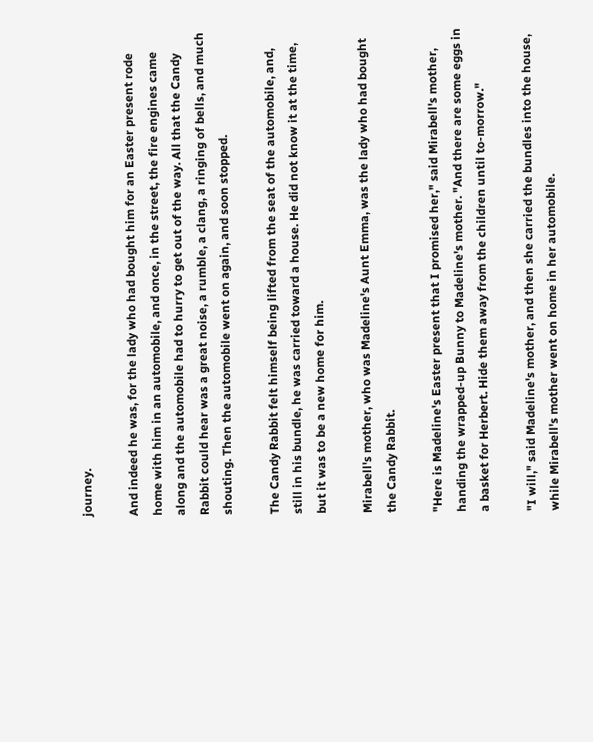journey.

And indeed he was, for the lady who had bought him for an Easter present rode home with him in an automobile, and once, in the street, the fire engines came along and the automobile had to hurry to get out of the way. All that the Candy Rabbit could hear was a great noise, a rumble, a clang, a ringing of bells, and much shouting. Then the automobile went on again, and soon stopped.

The Candy Rabbit felt himself being lifted from the seat of the automobile, and, still in his bundle, he was carried toward a house. He did not know it at the time, but it was to be a new home for him.

Mirabell's mother, who was Madeline's Aunt Emma, was the lady who had bought the Candy Rabbit.

"Here is Madeline's Easter present that I promised her," said Mirabell's mother, handing the wrapped-up Bunny to Madeline's mother. "And there are some eggs in a basket for Herbert. Hide them away from the children until to-morrow."

"I will," said Madeline's mother, and then she carried the bundles into the house, while Mirabell's mother went on home in her automobile.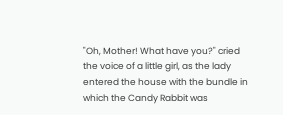"Oh, Mother! What have you?" cried the voice of a little girl, as the lady entered the house with the bundle in which the Candy Rabbit was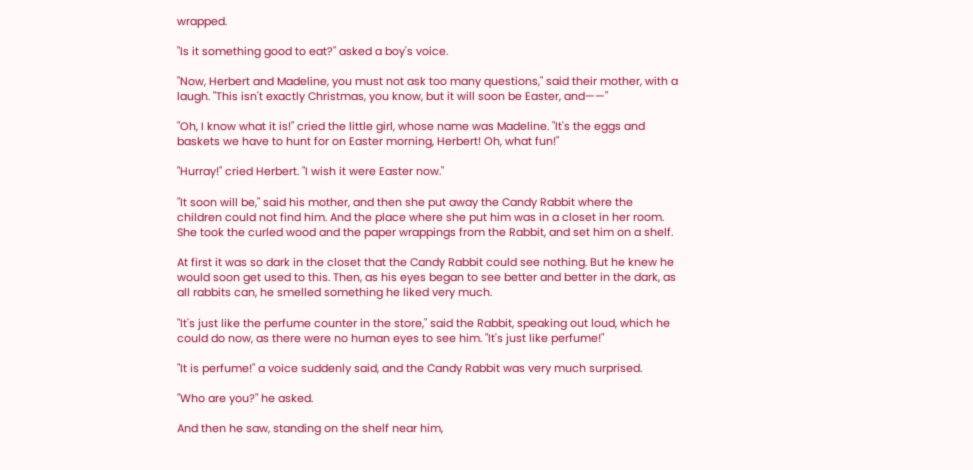wrapped.

"Is it something good to eat?" asked a boy's voice.

"Now, Herbert and Madeline, you must not ask too many questions," said their mother, with a laugh. "This isn't exactly Christmas, you know, but it will soon be Easter, and——"

"Oh, I know what it is!" cried the little girl, whose name was Madeline. "It's the eggs and baskets we have to hunt for on Easter morning, Herbert! Oh, what fun!"

"Hurray!" cried Herbert. "I wish it were Easter now."

"It soon will be," said his mother, and then she put away the Candy Rabbit where the children could not find him. And the place where she put him was in a closet in her room. She took the curled wood and the paper wrappings from the Rabbit, and set him on a shelf.

At first it was so dark in the closet that the Candy Rabbit could see nothing. But he knew he would soon get used to this. Then, as his eyes began to see better and better in the dark, as all rabbits can, he smelled something he liked very much.

"It's just like the perfume counter in the store," said the Rabbit, speaking out loud, which he could do now, as there were no human eyes to see him. "It's just like perfume!"

"It is perfume!" a voice suddenly said, and the Candy Rabbit was very much surprised.

"Who are you?" he asked.

And then he saw, standing on the shelf near him,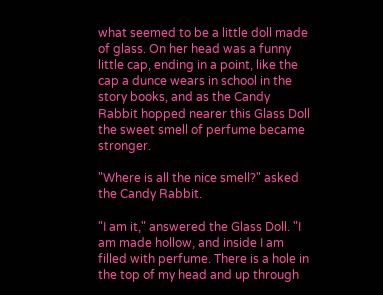what seemed to be a little doll made of glass. On her head was a funny little cap, ending in a point, like the cap a dunce wears in school in the story books, and as the Candy Rabbit hopped nearer this Glass Doll the sweet smell of perfume became stronger.

"Where is all the nice smell?" asked the Candy Rabbit.

"I am it," answered the Glass Doll. "I am made hollow, and inside I am filled with perfume. There is a hole in the top of my head and up through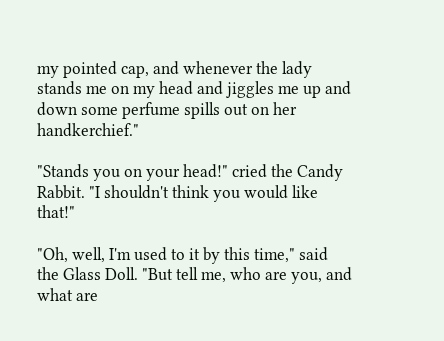my pointed cap, and whenever the lady stands me on my head and jiggles me up and down some perfume spills out on her handkerchief."

"Stands you on your head!" cried the Candy Rabbit. "I shouldn't think you would like that!"

"Oh, well, I'm used to it by this time," said the Glass Doll. "But tell me, who are you, and what are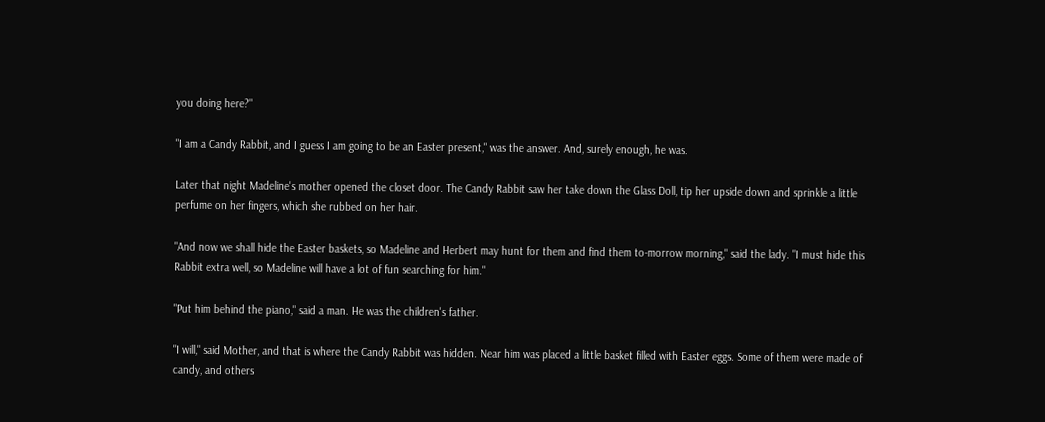you doing here?"

"I am a Candy Rabbit, and I guess I am going to be an Easter present," was the answer. And, surely enough, he was.

Later that night Madeline's mother opened the closet door. The Candy Rabbit saw her take down the Glass Doll, tip her upside down and sprinkle a little perfume on her fingers, which she rubbed on her hair.

"And now we shall hide the Easter baskets, so Madeline and Herbert may hunt for them and find them to-morrow morning," said the lady. "I must hide this Rabbit extra well, so Madeline will have a lot of fun searching for him."

"Put him behind the piano," said a man. He was the children's father.

"I will," said Mother, and that is where the Candy Rabbit was hidden. Near him was placed a little basket filled with Easter eggs. Some of them were made of candy, and others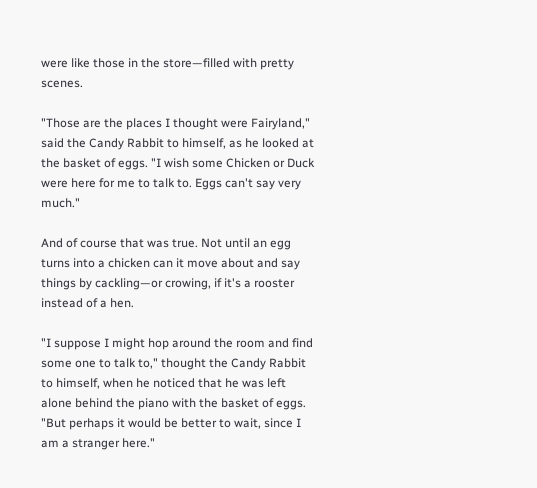were like those in the store—filled with pretty scenes.

"Those are the places I thought were Fairyland," said the Candy Rabbit to himself, as he looked at the basket of eggs. "I wish some Chicken or Duck were here for me to talk to. Eggs can't say very much."

And of course that was true. Not until an egg turns into a chicken can it move about and say things by cackling—or crowing, if it's a rooster instead of a hen.

"I suppose I might hop around the room and find some one to talk to," thought the Candy Rabbit to himself, when he noticed that he was left alone behind the piano with the basket of eggs. "But perhaps it would be better to wait, since I am a stranger here."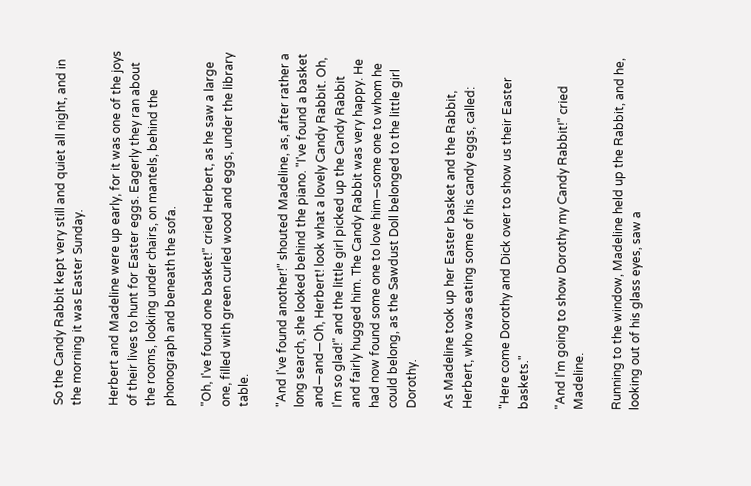So the Candy Rabbit kept very still and quiet all night, and in the morning it was Easter Sunday.

Herbert and Madeline were up early, for it was one of the joys of their lives to hunt for Easter eggs. Eagerly they ran about the rooms, looking under chairs, on mantels, behind the phonograph and beneath the sofa.

"Oh, I've found one basket!" cried Herbert, as he saw a large one, filled with green curled wood and eggs, under the library table.

"And I've found another!" shouted Madeline, as, after rather a long search, she looked behind the piano. "I've found a basket and—and—Oh, Herbert! look what a lovely Candy Rabbit. Oh, I'm so glad!" and the little girl picked up the Candy Rabbit and fairly hugged him. The Candy Rabbit was very happy. He had now found some one to love him—some one to whom he could belong, as the Sawdust Doll belonged to the little girl Dorothy.

As Madeline took up her Easter basket and the Rabbit, Herbert, who was eating some of his candy eggs, called:

"Here come Dorothy and Dick over to show us their Easter baskets."

"And I'm going to show Dorothy my Candy Rabbit!" cried Madeline.

Running to the window, Madeline held up the Rabbit, and he, looking out of his glass eyes, saw a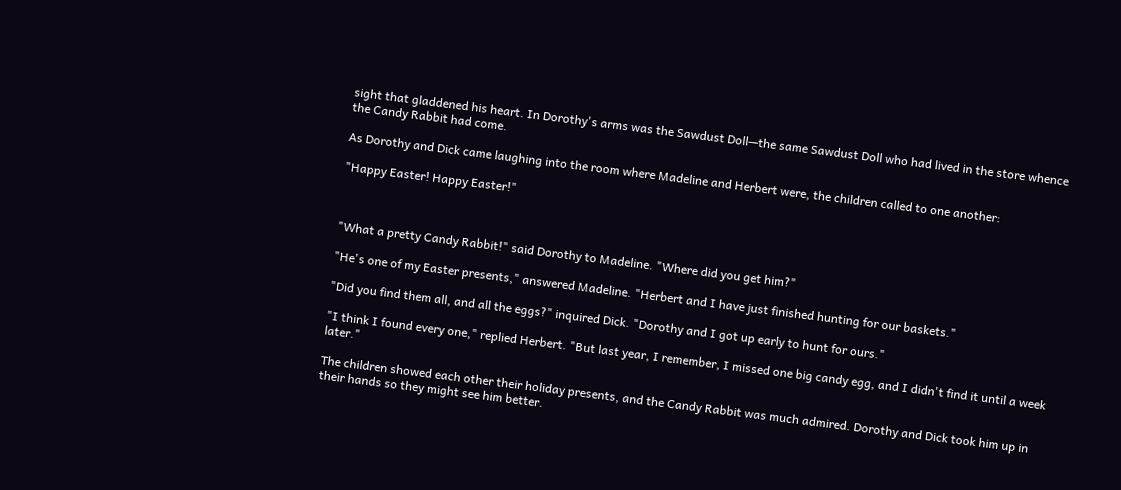sight that gladdened his heart. In Dorothy's arms was the Sawdust Doll—the same Sawdust Doll who had lived in the store whence the Candy Rabbit had come.

As Dorothy and Dick came laughing into the room where Madeline and Herbert were, the children called to one another:

"Happy Easter! Happy Easter!"



"What a pretty Candy Rabbit!" said Dorothy to Madeline. "Where did you get him?"

"He's one of my Easter presents," answered Madeline. "Herbert and I have just finished hunting for our baskets."

"Did you find them all, and all the eggs?" inquired Dick. "Dorothy and I got up early to hunt for ours."

"I think I found every one," replied Herbert. "But last year, I remember, I missed one big candy egg, and I didn't find it until a week later."

The children showed each other their holiday presents, and the Candy Rabbit was much admired. Dorothy and Dick took him up in their hands so they might see him better.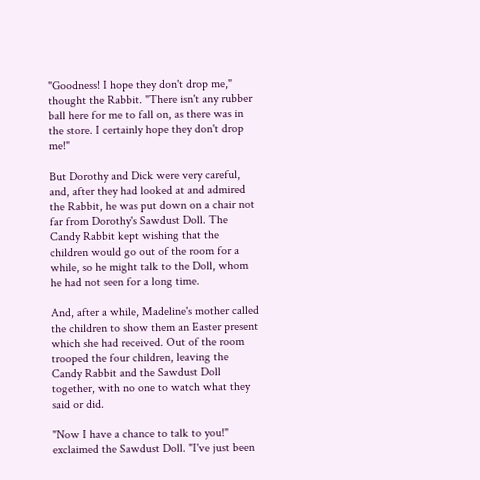"Goodness! I hope they don't drop me," thought the Rabbit. "There isn't any rubber ball here for me to fall on, as there was in the store. I certainly hope they don't drop me!"

But Dorothy and Dick were very careful, and, after they had looked at and admired the Rabbit, he was put down on a chair not far from Dorothy's Sawdust Doll. The Candy Rabbit kept wishing that the children would go out of the room for a while, so he might talk to the Doll, whom he had not seen for a long time.

And, after a while, Madeline's mother called the children to show them an Easter present which she had received. Out of the room trooped the four children, leaving the Candy Rabbit and the Sawdust Doll together, with no one to watch what they said or did.

"Now I have a chance to talk to you!" exclaimed the Sawdust Doll. "I've just been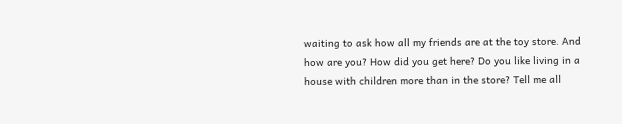waiting to ask how all my friends are at the toy store. And how are you? How did you get here? Do you like living in a house with children more than in the store? Tell me all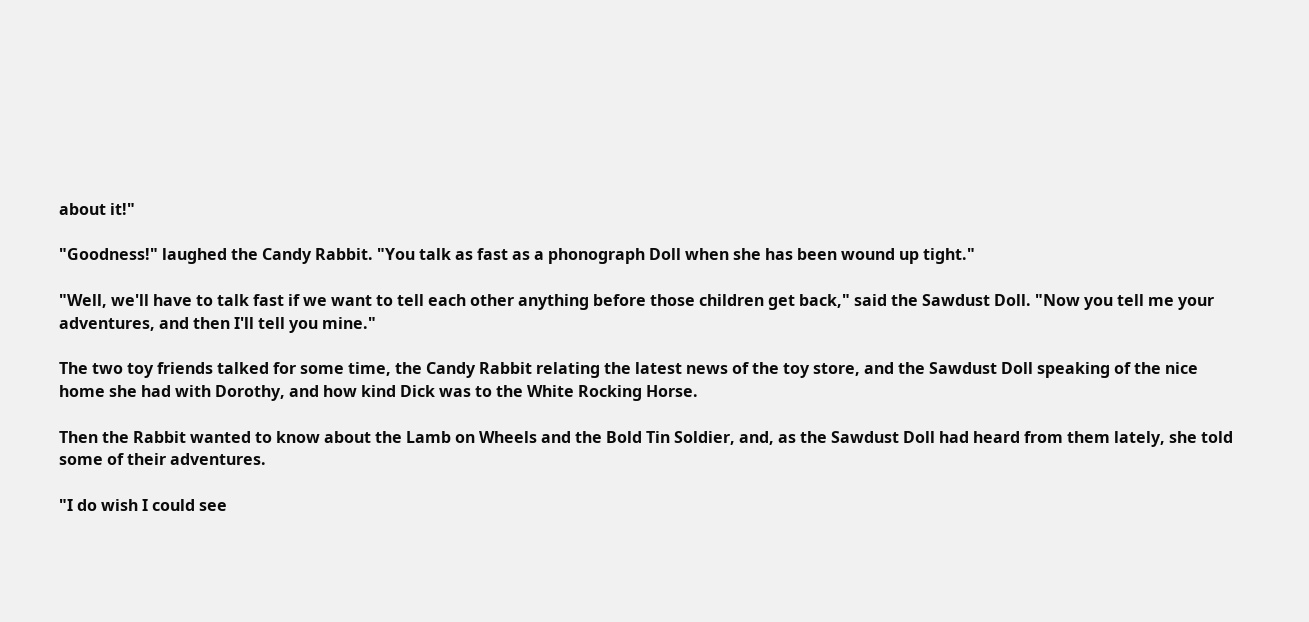about it!"

"Goodness!" laughed the Candy Rabbit. "You talk as fast as a phonograph Doll when she has been wound up tight."

"Well, we'll have to talk fast if we want to tell each other anything before those children get back," said the Sawdust Doll. "Now you tell me your adventures, and then I'll tell you mine."

The two toy friends talked for some time, the Candy Rabbit relating the latest news of the toy store, and the Sawdust Doll speaking of the nice home she had with Dorothy, and how kind Dick was to the White Rocking Horse.

Then the Rabbit wanted to know about the Lamb on Wheels and the Bold Tin Soldier, and, as the Sawdust Doll had heard from them lately, she told some of their adventures.

"I do wish I could see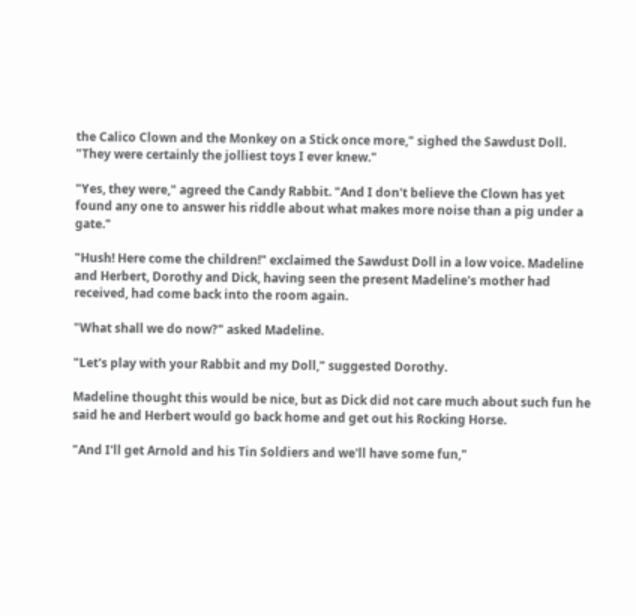the Calico Clown and the Monkey on a Stick once more," sighed the Sawdust Doll. "They were certainly the jolliest toys I ever knew."

"Yes, they were," agreed the Candy Rabbit. "And I don't believe the Clown has yet found any one to answer his riddle about what makes more noise than a pig under a gate."

"Hush! Here come the children!" exclaimed the Sawdust Doll in a low voice. Madeline and Herbert, Dorothy and Dick, having seen the present Madeline's mother had received, had come back into the room again.

"What shall we do now?" asked Madeline.

"Let's play with your Rabbit and my Doll," suggested Dorothy.

Madeline thought this would be nice, but as Dick did not care much about such fun he said he and Herbert would go back home and get out his Rocking Horse.

"And I'll get Arnold and his Tin Soldiers and we'll have some fun,"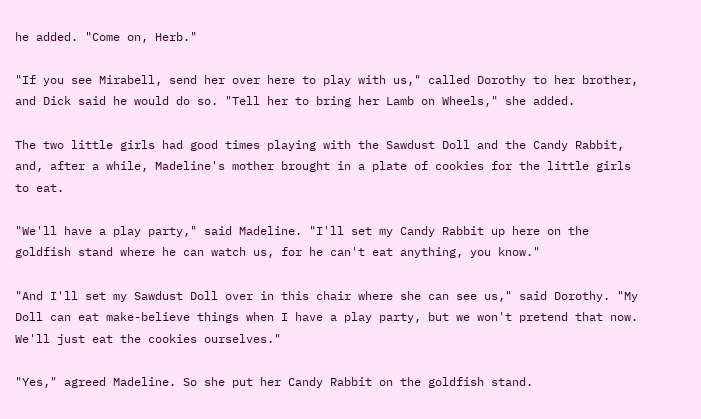he added. "Come on, Herb."

"If you see Mirabell, send her over here to play with us," called Dorothy to her brother, and Dick said he would do so. "Tell her to bring her Lamb on Wheels," she added.

The two little girls had good times playing with the Sawdust Doll and the Candy Rabbit, and, after a while, Madeline's mother brought in a plate of cookies for the little girls to eat.

"We'll have a play party," said Madeline. "I'll set my Candy Rabbit up here on the goldfish stand where he can watch us, for he can't eat anything, you know."

"And I'll set my Sawdust Doll over in this chair where she can see us," said Dorothy. "My Doll can eat make-believe things when I have a play party, but we won't pretend that now. We'll just eat the cookies ourselves."

"Yes," agreed Madeline. So she put her Candy Rabbit on the goldfish stand.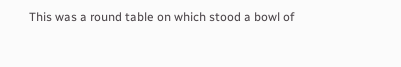This was a round table on which stood a bowl of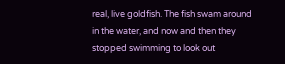real, live goldfish. The fish swam around in the water, and now and then they stopped swimming to look out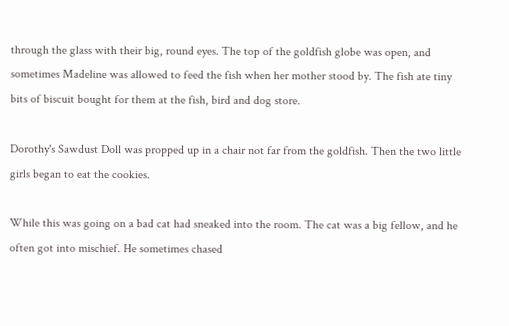through the glass with their big, round eyes. The top of the goldfish globe was open, and sometimes Madeline was allowed to feed the fish when her mother stood by. The fish ate tiny bits of biscuit bought for them at the fish, bird and dog store.

Dorothy's Sawdust Doll was propped up in a chair not far from the goldfish. Then the two little girls began to eat the cookies.

While this was going on a bad cat had sneaked into the room. The cat was a big fellow, and he often got into mischief. He sometimes chased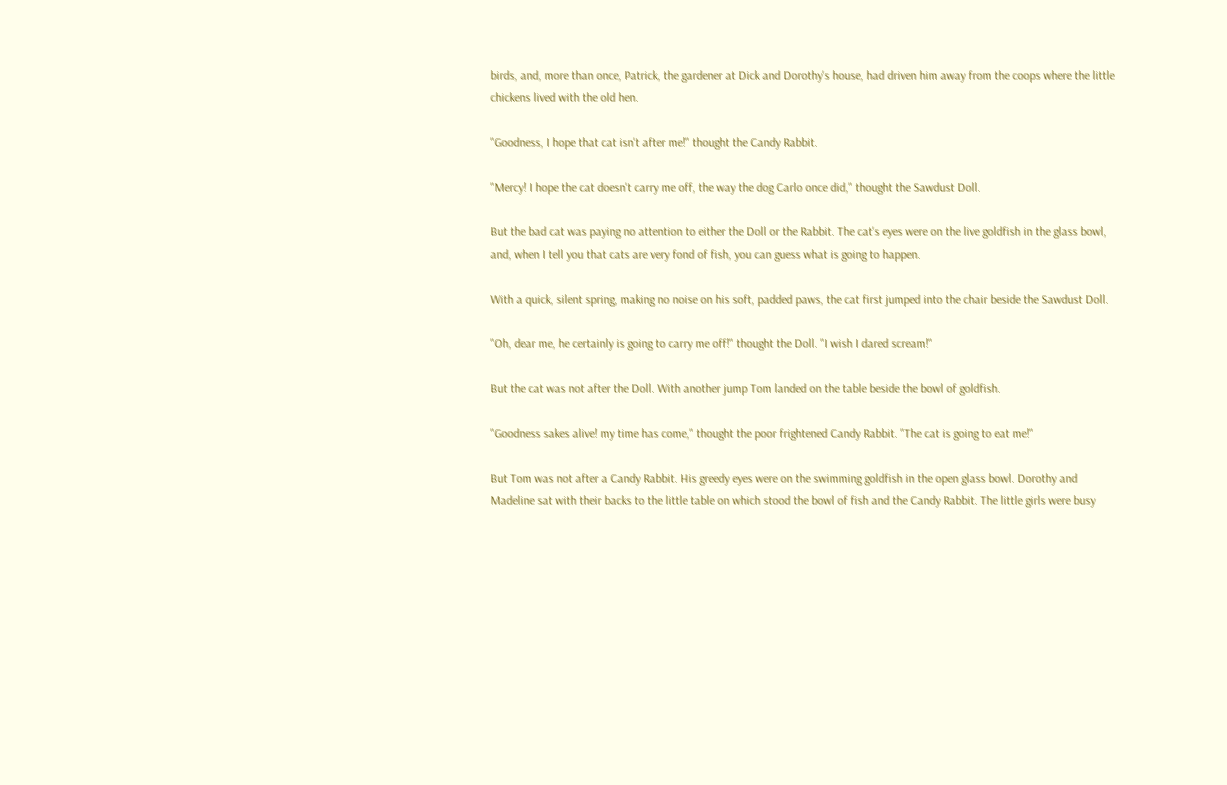birds, and, more than once, Patrick, the gardener at Dick and Dorothy's house, had driven him away from the coops where the little chickens lived with the old hen.

"Goodness, I hope that cat isn't after me!" thought the Candy Rabbit.

"Mercy! I hope the cat doesn't carry me off, the way the dog Carlo once did," thought the Sawdust Doll.

But the bad cat was paying no attention to either the Doll or the Rabbit. The cat's eyes were on the live goldfish in the glass bowl, and, when I tell you that cats are very fond of fish, you can guess what is going to happen.

With a quick, silent spring, making no noise on his soft, padded paws, the cat first jumped into the chair beside the Sawdust Doll.

"Oh, dear me, he certainly is going to carry me off!" thought the Doll. "I wish I dared scream!"

But the cat was not after the Doll. With another jump Tom landed on the table beside the bowl of goldfish.

"Goodness sakes alive! my time has come," thought the poor frightened Candy Rabbit. "The cat is going to eat me!"

But Tom was not after a Candy Rabbit. His greedy eyes were on the swimming goldfish in the open glass bowl. Dorothy and Madeline sat with their backs to the little table on which stood the bowl of fish and the Candy Rabbit. The little girls were busy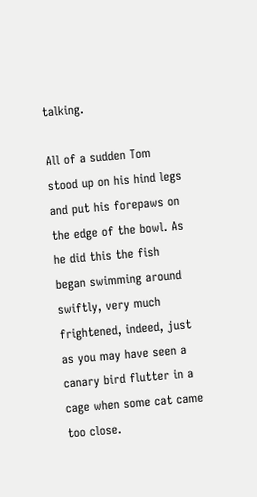talking.

All of a sudden Tom stood up on his hind legs and put his forepaws on the edge of the bowl. As he did this the fish began swimming around swiftly, very much frightened, indeed, just as you may have seen a canary bird flutter in a cage when some cat came too close.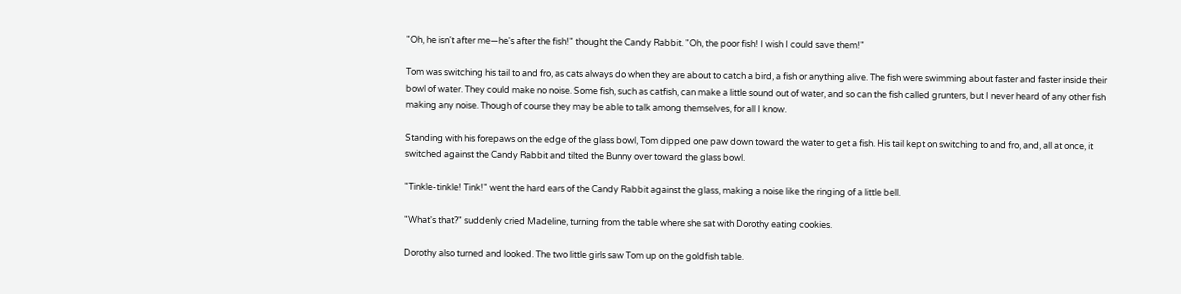"Oh, he isn't after me—he's after the fish!" thought the Candy Rabbit. "Oh, the poor fish! I wish I could save them!"

Tom was switching his tail to and fro, as cats always do when they are about to catch a bird, a fish or anything alive. The fish were swimming about faster and faster inside their bowl of water. They could make no noise. Some fish, such as catfish, can make a little sound out of water, and so can the fish called grunters, but I never heard of any other fish making any noise. Though of course they may be able to talk among themselves, for all I know.

Standing with his forepaws on the edge of the glass bowl, Tom dipped one paw down toward the water to get a fish. His tail kept on switching to and fro, and, all at once, it switched against the Candy Rabbit and tilted the Bunny over toward the glass bowl.

"Tinkle-tinkle! Tink!" went the hard ears of the Candy Rabbit against the glass, making a noise like the ringing of a little bell.

"What's that?" suddenly cried Madeline, turning from the table where she sat with Dorothy eating cookies.

Dorothy also turned and looked. The two little girls saw Tom up on the goldfish table.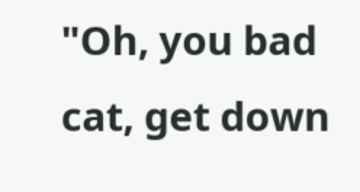"Oh, you bad cat, get down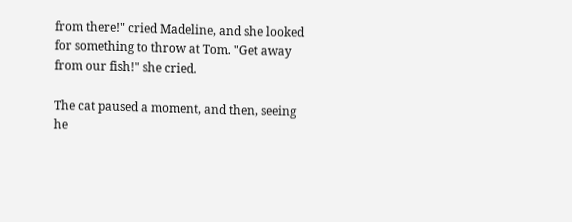from there!" cried Madeline, and she looked for something to throw at Tom. "Get away from our fish!" she cried.

The cat paused a moment, and then, seeing he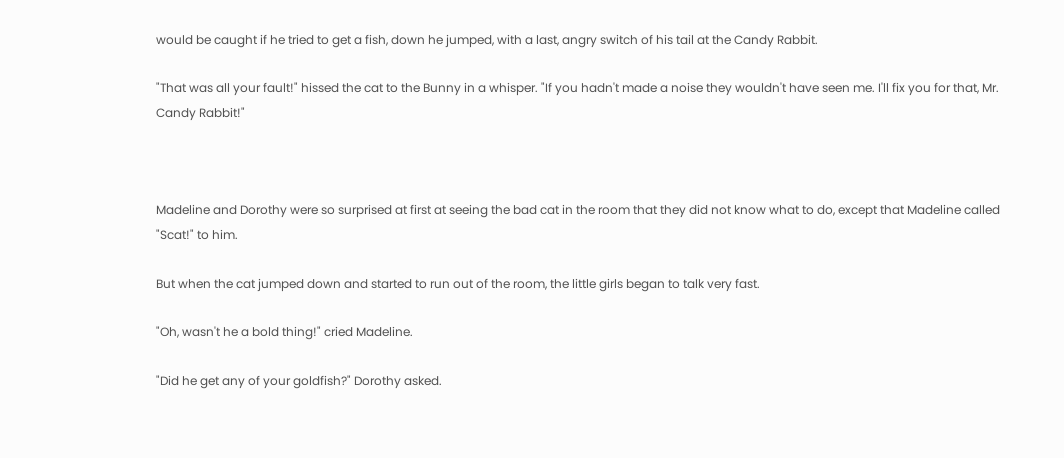would be caught if he tried to get a fish, down he jumped, with a last, angry switch of his tail at the Candy Rabbit.

"That was all your fault!" hissed the cat to the Bunny in a whisper. "If you hadn't made a noise they wouldn't have seen me. I'll fix you for that, Mr. Candy Rabbit!"



Madeline and Dorothy were so surprised at first at seeing the bad cat in the room that they did not know what to do, except that Madeline called "Scat!" to him.

But when the cat jumped down and started to run out of the room, the little girls began to talk very fast.

"Oh, wasn't he a bold thing!" cried Madeline.

"Did he get any of your goldfish?" Dorothy asked.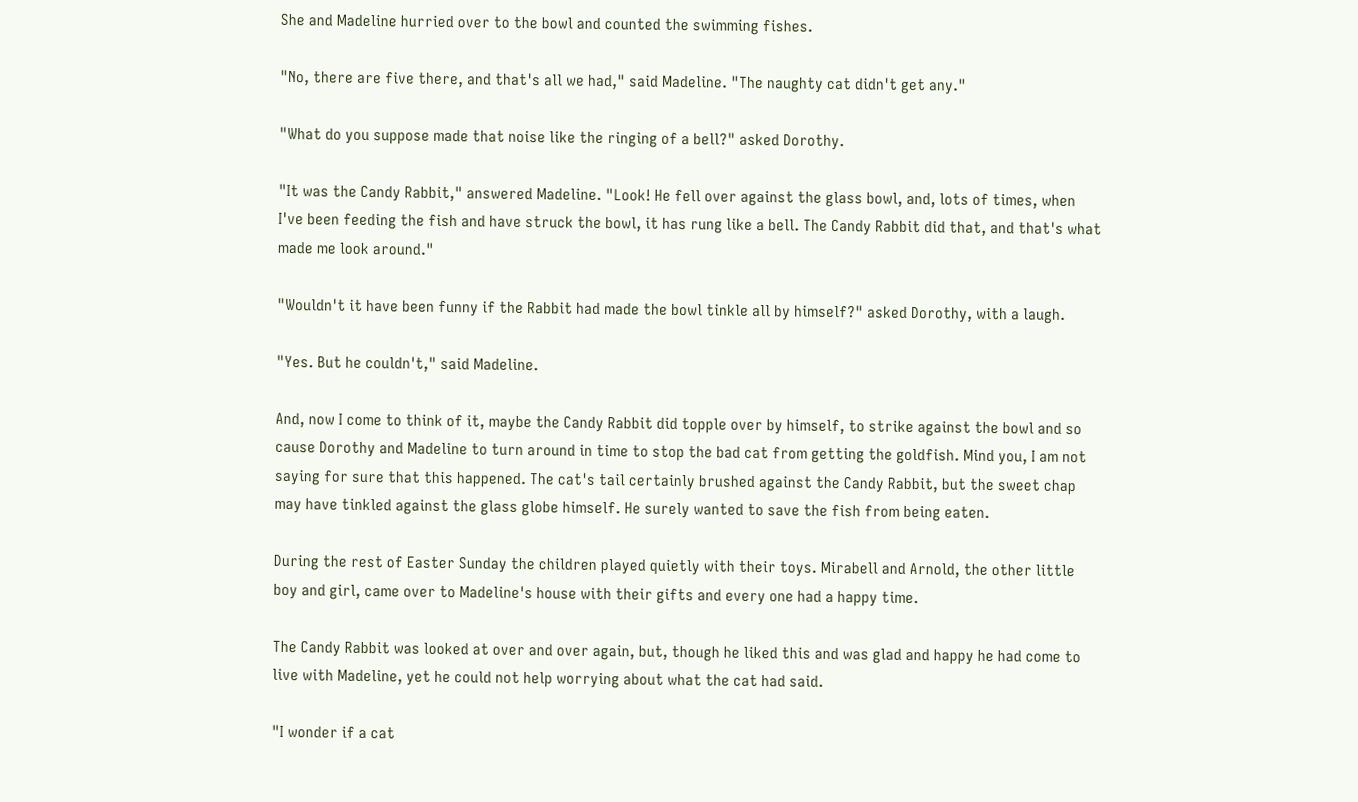She and Madeline hurried over to the bowl and counted the swimming fishes.

"No, there are five there, and that's all we had," said Madeline. "The naughty cat didn't get any."

"What do you suppose made that noise like the ringing of a bell?" asked Dorothy.

"It was the Candy Rabbit," answered Madeline. "Look! He fell over against the glass bowl, and, lots of times, when I've been feeding the fish and have struck the bowl, it has rung like a bell. The Candy Rabbit did that, and that's what made me look around."

"Wouldn't it have been funny if the Rabbit had made the bowl tinkle all by himself?" asked Dorothy, with a laugh.

"Yes. But he couldn't," said Madeline.

And, now I come to think of it, maybe the Candy Rabbit did topple over by himself, to strike against the bowl and so cause Dorothy and Madeline to turn around in time to stop the bad cat from getting the goldfish. Mind you, I am not saying for sure that this happened. The cat's tail certainly brushed against the Candy Rabbit, but the sweet chap may have tinkled against the glass globe himself. He surely wanted to save the fish from being eaten.

During the rest of Easter Sunday the children played quietly with their toys. Mirabell and Arnold, the other little boy and girl, came over to Madeline's house with their gifts and every one had a happy time.

The Candy Rabbit was looked at over and over again, but, though he liked this and was glad and happy he had come to live with Madeline, yet he could not help worrying about what the cat had said.

"I wonder if a cat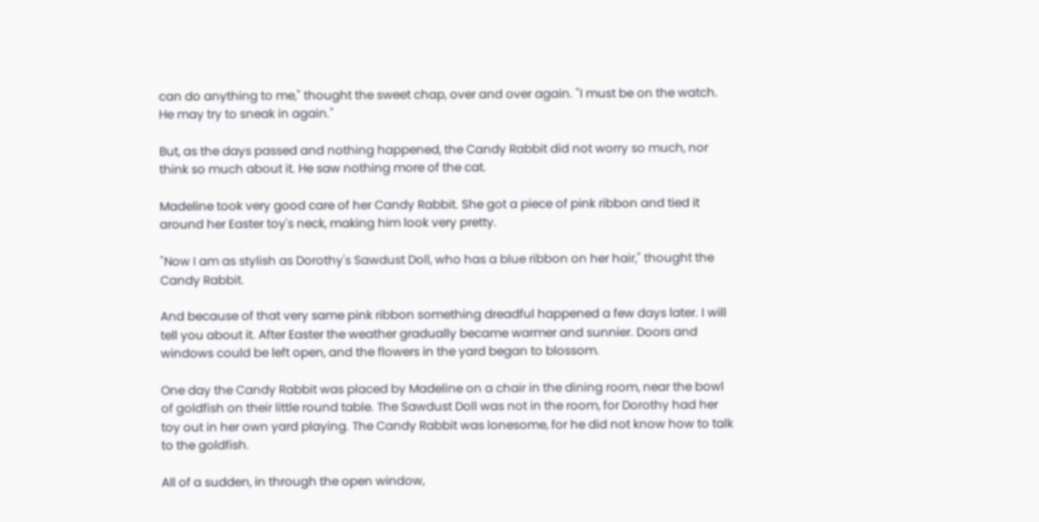can do anything to me," thought the sweet chap, over and over again. "I must be on the watch. He may try to sneak in again."

But, as the days passed and nothing happened, the Candy Rabbit did not worry so much, nor think so much about it. He saw nothing more of the cat.

Madeline took very good care of her Candy Rabbit. She got a piece of pink ribbon and tied it around her Easter toy's neck, making him look very pretty.

"Now I am as stylish as Dorothy's Sawdust Doll, who has a blue ribbon on her hair," thought the Candy Rabbit.

And because of that very same pink ribbon something dreadful happened a few days later. I will tell you about it. After Easter the weather gradually became warmer and sunnier. Doors and windows could be left open, and the flowers in the yard began to blossom.

One day the Candy Rabbit was placed by Madeline on a chair in the dining room, near the bowl of goldfish on their little round table. The Sawdust Doll was not in the room, for Dorothy had her toy out in her own yard playing. The Candy Rabbit was lonesome, for he did not know how to talk to the goldfish.

All of a sudden, in through the open window,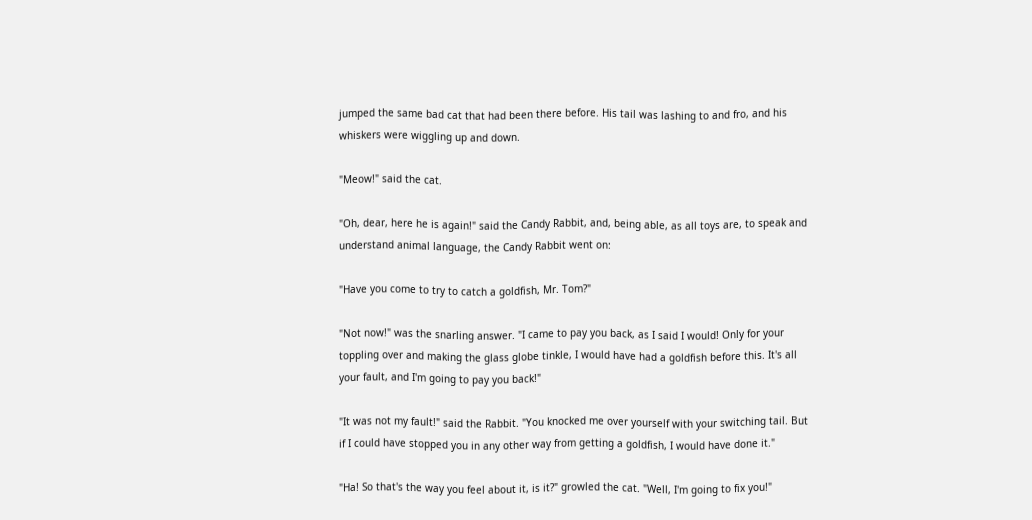jumped the same bad cat that had been there before. His tail was lashing to and fro, and his whiskers were wiggling up and down.

"Meow!" said the cat.

"Oh, dear, here he is again!" said the Candy Rabbit, and, being able, as all toys are, to speak and understand animal language, the Candy Rabbit went on:

"Have you come to try to catch a goldfish, Mr. Tom?"

"Not now!" was the snarling answer. "I came to pay you back, as I said I would! Only for your toppling over and making the glass globe tinkle, I would have had a goldfish before this. It's all your fault, and I'm going to pay you back!"

"It was not my fault!" said the Rabbit. "You knocked me over yourself with your switching tail. But if I could have stopped you in any other way from getting a goldfish, I would have done it."

"Ha! So that's the way you feel about it, is it?" growled the cat. "Well, I'm going to fix you!"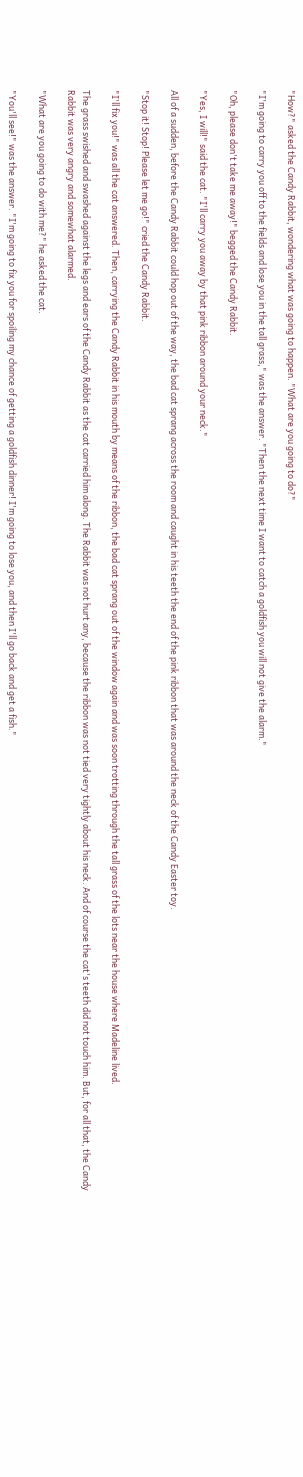"How?" asked the Candy Rabbit, wondering what was going to happen. "What are you going to do?"

"I'm going to carry you off to the fields and lose you in the tall grass," was the answer. "Then the next time I want to catch a goldfish you will not give the alarm."

"Oh, please don't take me away!" begged the Candy Rabbit.

"Yes, I will!" said the cat. "I'll carry you away by that pink ribbon around your neck."

All of a sudden, before the Candy Rabbit could hop out of the way, the bad cat sprang across the room and caught in his teeth the end of the pink ribbon that was around the neck of the Candy Easter toy.

"Stop it! Stop! Please let me go!" cried the Candy Rabbit.

"I'll fix you!" was all the cat answered. Then, carrying the Candy Rabbit in his mouth by means of the ribbon, the bad cat sprang out of the window again and was soon trotting through the tall grass of the lots near the house where Madeline lived.

The grass swished and swashed against the legs and ears of the Candy Rabbit as the cat carried him along. The Rabbit was not hurt any, because the ribbon was not tied very tightly about his neck. And of course the cat's teeth did not touch him. But, for all that, the Candy Rabbit was very angry and somewhat alarmed.

"What are you going to do with me?" he asked the cat.

"You'll see!" was the answer. "I'm going to fix you for spoiling my chance of getting a goldfish dinner! I'm going to lose you, and then I'll go back and get a fish."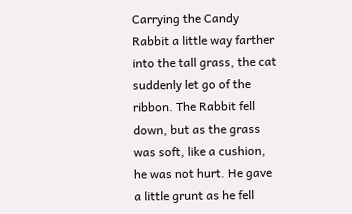Carrying the Candy Rabbit a little way farther into the tall grass, the cat suddenly let go of the ribbon. The Rabbit fell down, but as the grass was soft, like a cushion, he was not hurt. He gave a little grunt as he fell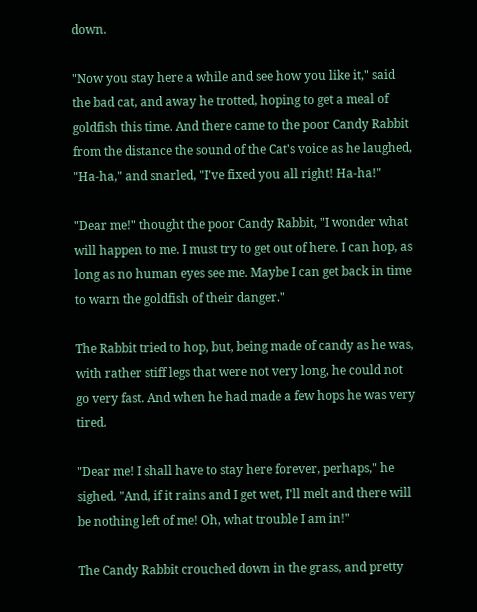down.

"Now you stay here a while and see how you like it," said the bad cat, and away he trotted, hoping to get a meal of goldfish this time. And there came to the poor Candy Rabbit from the distance the sound of the Cat's voice as he laughed, "Ha-ha," and snarled, "I've fixed you all right! Ha-ha!"

"Dear me!" thought the poor Candy Rabbit, "I wonder what will happen to me. I must try to get out of here. I can hop, as long as no human eyes see me. Maybe I can get back in time to warn the goldfish of their danger."

The Rabbit tried to hop, but, being made of candy as he was, with rather stiff legs that were not very long, he could not go very fast. And when he had made a few hops he was very tired.

"Dear me! I shall have to stay here forever, perhaps," he sighed. "And, if it rains and I get wet, I'll melt and there will be nothing left of me! Oh, what trouble I am in!"

The Candy Rabbit crouched down in the grass, and pretty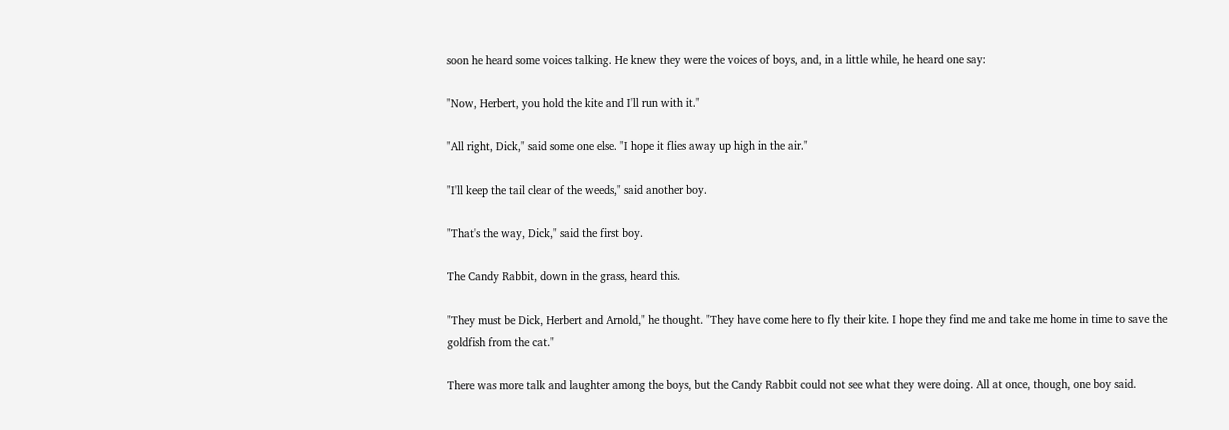soon he heard some voices talking. He knew they were the voices of boys, and, in a little while, he heard one say:

"Now, Herbert, you hold the kite and I'll run with it."

"All right, Dick," said some one else. "I hope it flies away up high in the air."

"I'll keep the tail clear of the weeds," said another boy.

"That's the way, Dick," said the first boy.

The Candy Rabbit, down in the grass, heard this.

"They must be Dick, Herbert and Arnold," he thought. "They have come here to fly their kite. I hope they find me and take me home in time to save the goldfish from the cat."

There was more talk and laughter among the boys, but the Candy Rabbit could not see what they were doing. All at once, though, one boy said.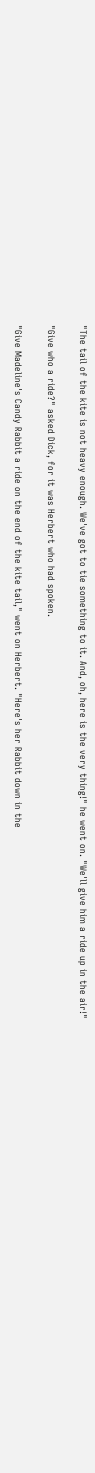"The tail of the kite is not heavy enough. We've got to tie something to it. And, oh, here is the very thing!" he went on. "We'll give him a ride up in the air!"

"Give who a ride?" asked Dick, for it was Herbert who had spoken.

"Give Madeline's Candy Rabbit a ride on the end of the kite tail," went on Herbert. "Here's her Rabbit down in the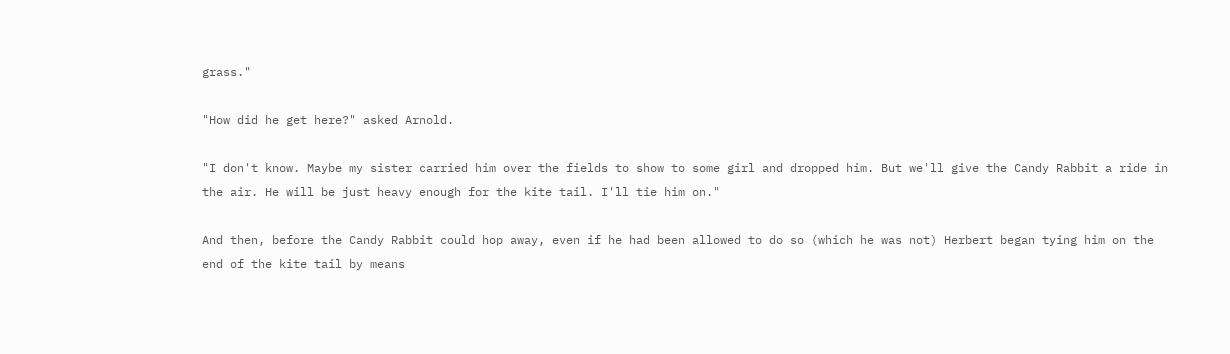grass."

"How did he get here?" asked Arnold.

"I don't know. Maybe my sister carried him over the fields to show to some girl and dropped him. But we'll give the Candy Rabbit a ride in the air. He will be just heavy enough for the kite tail. I'll tie him on."

And then, before the Candy Rabbit could hop away, even if he had been allowed to do so (which he was not) Herbert began tying him on the end of the kite tail by means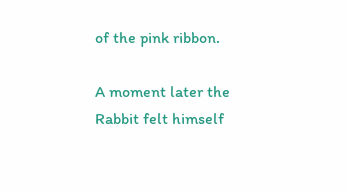of the pink ribbon.

A moment later the Rabbit felt himself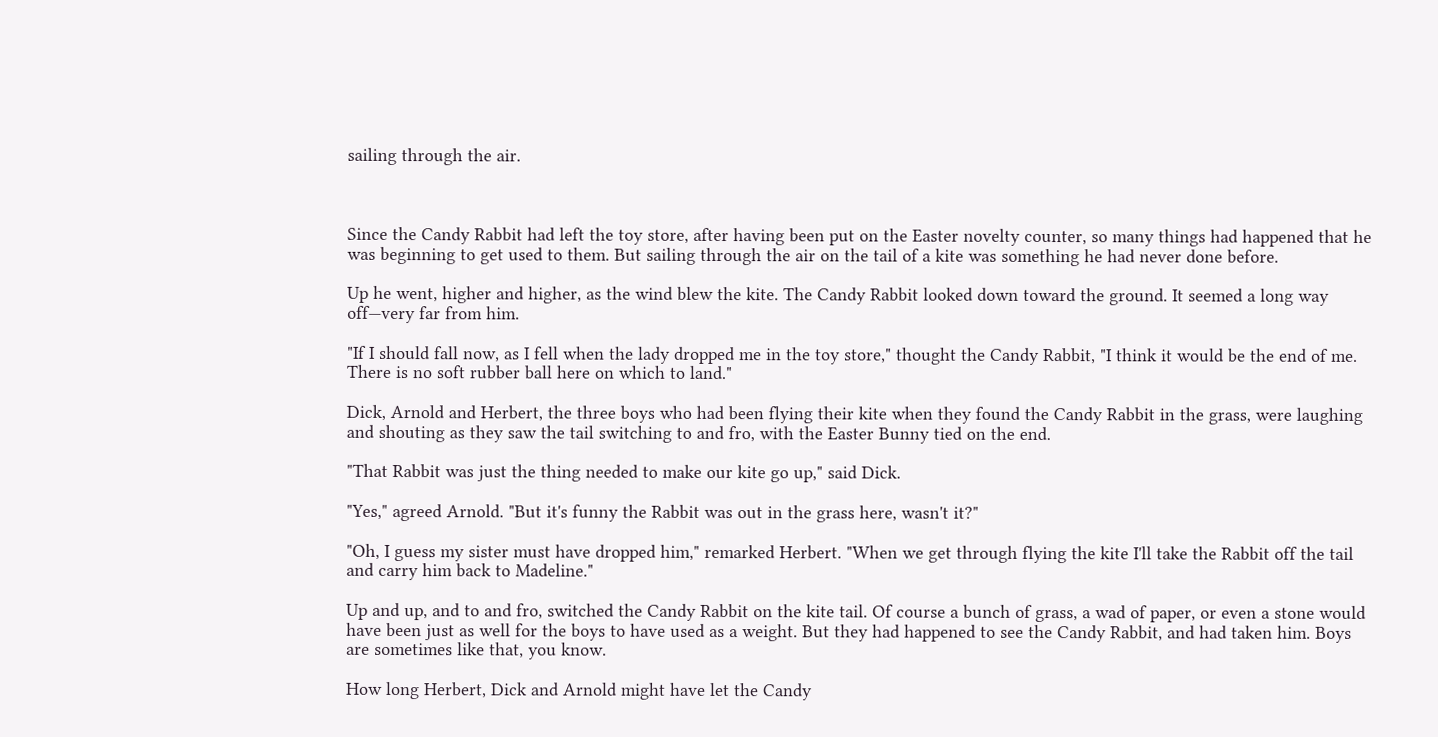sailing through the air.



Since the Candy Rabbit had left the toy store, after having been put on the Easter novelty counter, so many things had happened that he was beginning to get used to them. But sailing through the air on the tail of a kite was something he had never done before.

Up he went, higher and higher, as the wind blew the kite. The Candy Rabbit looked down toward the ground. It seemed a long way off—very far from him.

"If I should fall now, as I fell when the lady dropped me in the toy store," thought the Candy Rabbit, "I think it would be the end of me. There is no soft rubber ball here on which to land."

Dick, Arnold and Herbert, the three boys who had been flying their kite when they found the Candy Rabbit in the grass, were laughing and shouting as they saw the tail switching to and fro, with the Easter Bunny tied on the end.

"That Rabbit was just the thing needed to make our kite go up," said Dick.

"Yes," agreed Arnold. "But it's funny the Rabbit was out in the grass here, wasn't it?"

"Oh, I guess my sister must have dropped him," remarked Herbert. "When we get through flying the kite I'll take the Rabbit off the tail and carry him back to Madeline."

Up and up, and to and fro, switched the Candy Rabbit on the kite tail. Of course a bunch of grass, a wad of paper, or even a stone would have been just as well for the boys to have used as a weight. But they had happened to see the Candy Rabbit, and had taken him. Boys are sometimes like that, you know.

How long Herbert, Dick and Arnold might have let the Candy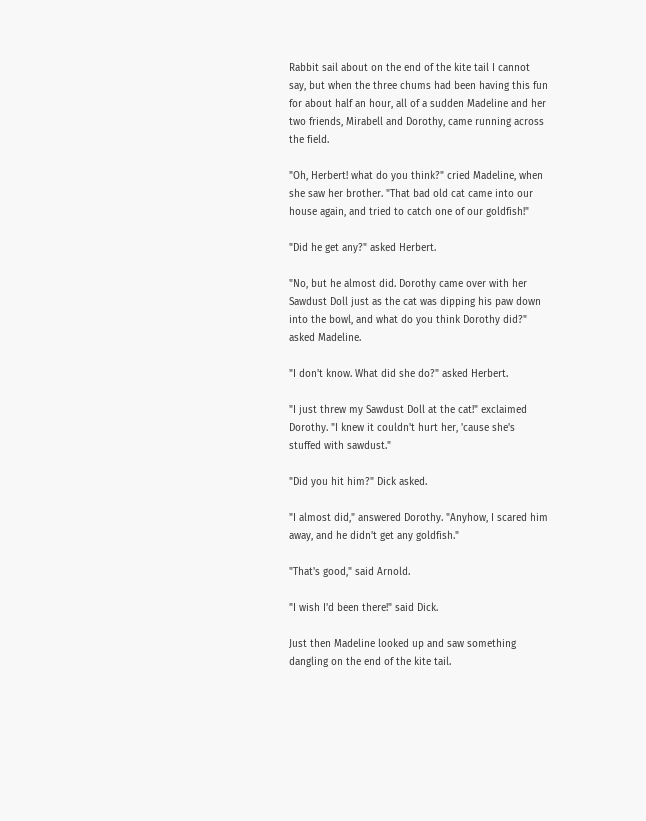Rabbit sail about on the end of the kite tail I cannot say, but when the three chums had been having this fun for about half an hour, all of a sudden Madeline and her two friends, Mirabell and Dorothy, came running across the field.

"Oh, Herbert! what do you think?" cried Madeline, when she saw her brother. "That bad old cat came into our house again, and tried to catch one of our goldfish!"

"Did he get any?" asked Herbert.

"No, but he almost did. Dorothy came over with her Sawdust Doll just as the cat was dipping his paw down into the bowl, and what do you think Dorothy did?" asked Madeline.

"I don't know. What did she do?" asked Herbert.

"I just threw my Sawdust Doll at the cat!" exclaimed Dorothy. "I knew it couldn't hurt her, 'cause she's stuffed with sawdust."

"Did you hit him?" Dick asked.

"I almost did," answered Dorothy. "Anyhow, I scared him away, and he didn't get any goldfish."

"That's good," said Arnold.

"I wish I'd been there!" said Dick.

Just then Madeline looked up and saw something dangling on the end of the kite tail.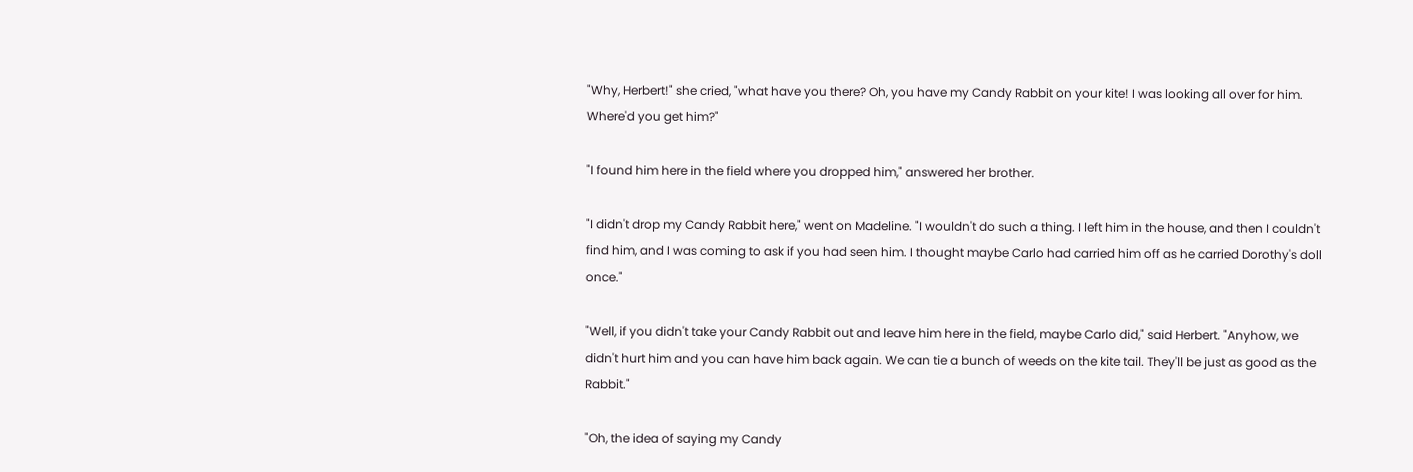"Why, Herbert!" she cried, "what have you there? Oh, you have my Candy Rabbit on your kite! I was looking all over for him. Where'd you get him?"

"I found him here in the field where you dropped him," answered her brother.

"I didn't drop my Candy Rabbit here," went on Madeline. "I wouldn't do such a thing. I left him in the house, and then I couldn't find him, and I was coming to ask if you had seen him. I thought maybe Carlo had carried him off as he carried Dorothy's doll once."

"Well, if you didn't take your Candy Rabbit out and leave him here in the field, maybe Carlo did," said Herbert. "Anyhow, we didn't hurt him and you can have him back again. We can tie a bunch of weeds on the kite tail. They'll be just as good as the Rabbit."

"Oh, the idea of saying my Candy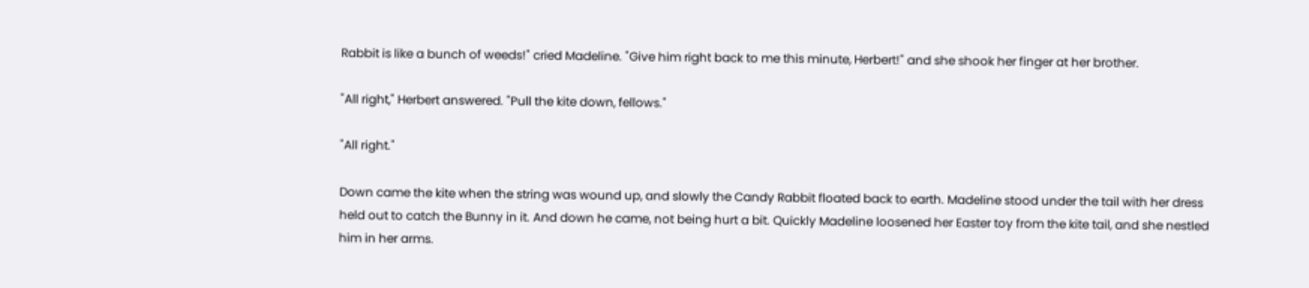Rabbit is like a bunch of weeds!" cried Madeline. "Give him right back to me this minute, Herbert!" and she shook her finger at her brother.

"All right," Herbert answered. "Pull the kite down, fellows."

"All right."

Down came the kite when the string was wound up, and slowly the Candy Rabbit floated back to earth. Madeline stood under the tail with her dress held out to catch the Bunny in it. And down he came, not being hurt a bit. Quickly Madeline loosened her Easter toy from the kite tail, and she nestled him in her arms.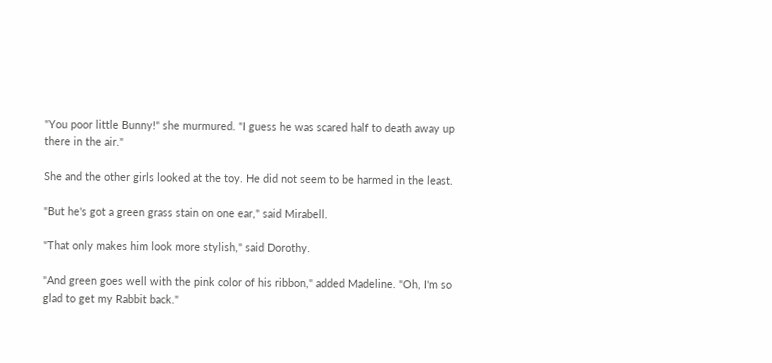"You poor little Bunny!" she murmured. "I guess he was scared half to death away up there in the air."

She and the other girls looked at the toy. He did not seem to be harmed in the least.

"But he's got a green grass stain on one ear," said Mirabell.

"That only makes him look more stylish," said Dorothy.

"And green goes well with the pink color of his ribbon," added Madeline. "Oh, I'm so glad to get my Rabbit back."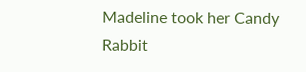Madeline took her Candy Rabbit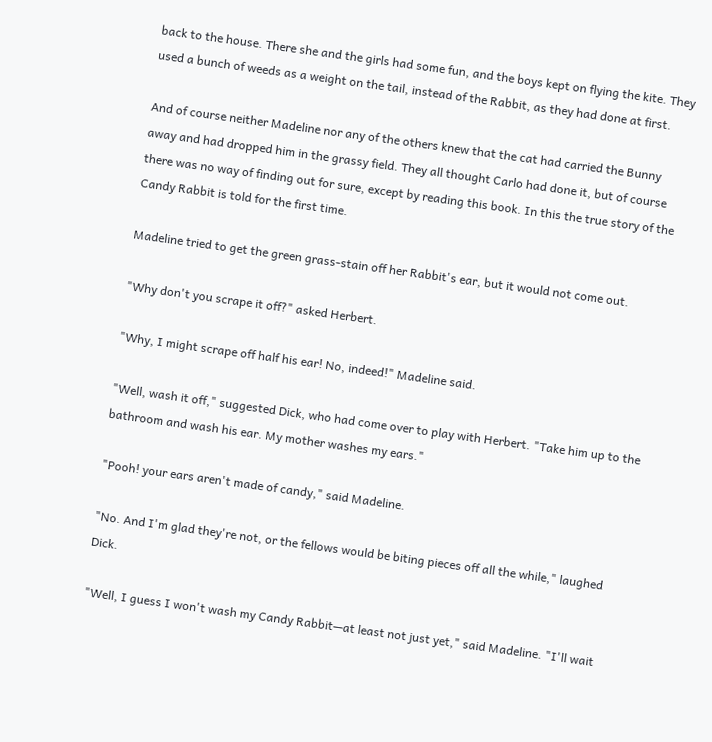back to the house. There she and the girls had some fun, and the boys kept on flying the kite. They used a bunch of weeds as a weight on the tail, instead of the Rabbit, as they had done at first.

And of course neither Madeline nor any of the others knew that the cat had carried the Bunny away and had dropped him in the grassy field. They all thought Carlo had done it, but of course there was no way of finding out for sure, except by reading this book. In this the true story of the Candy Rabbit is told for the first time.

Madeline tried to get the green grass-stain off her Rabbit's ear, but it would not come out.

"Why don't you scrape it off?" asked Herbert.

"Why, I might scrape off half his ear! No, indeed!" Madeline said.

"Well, wash it off," suggested Dick, who had come over to play with Herbert. "Take him up to the bathroom and wash his ear. My mother washes my ears."

"Pooh! your ears aren't made of candy," said Madeline.

"No. And I'm glad they're not, or the fellows would be biting pieces off all the while," laughed Dick.

"Well, I guess I won't wash my Candy Rabbit—at least not just yet," said Madeline. "I'll wait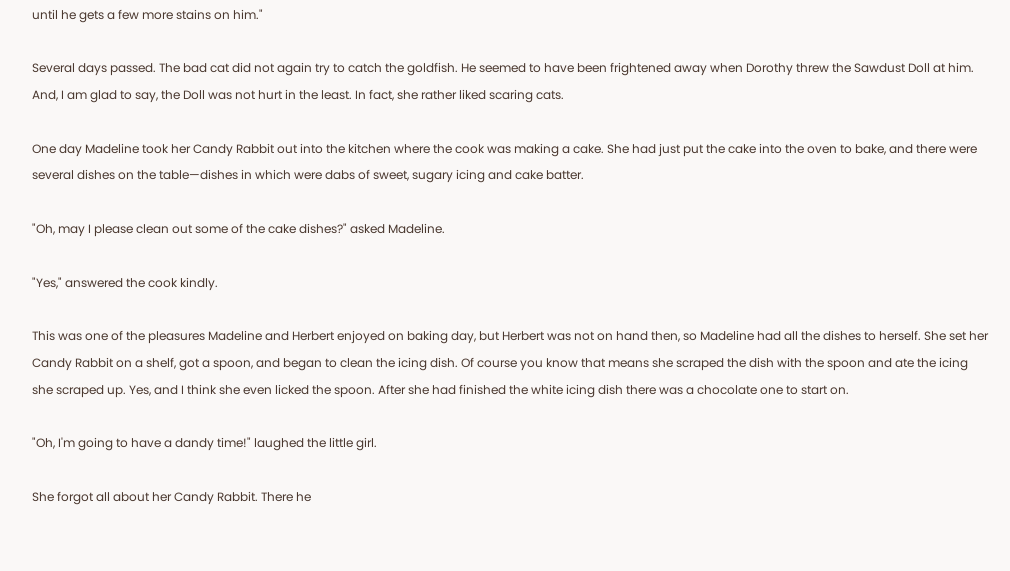until he gets a few more stains on him."

Several days passed. The bad cat did not again try to catch the goldfish. He seemed to have been frightened away when Dorothy threw the Sawdust Doll at him. And, I am glad to say, the Doll was not hurt in the least. In fact, she rather liked scaring cats.

One day Madeline took her Candy Rabbit out into the kitchen where the cook was making a cake. She had just put the cake into the oven to bake, and there were several dishes on the table—dishes in which were dabs of sweet, sugary icing and cake batter.

"Oh, may I please clean out some of the cake dishes?" asked Madeline.

"Yes," answered the cook kindly.

This was one of the pleasures Madeline and Herbert enjoyed on baking day, but Herbert was not on hand then, so Madeline had all the dishes to herself. She set her Candy Rabbit on a shelf, got a spoon, and began to clean the icing dish. Of course you know that means she scraped the dish with the spoon and ate the icing she scraped up. Yes, and I think she even licked the spoon. After she had finished the white icing dish there was a chocolate one to start on.

"Oh, I'm going to have a dandy time!" laughed the little girl.

She forgot all about her Candy Rabbit. There he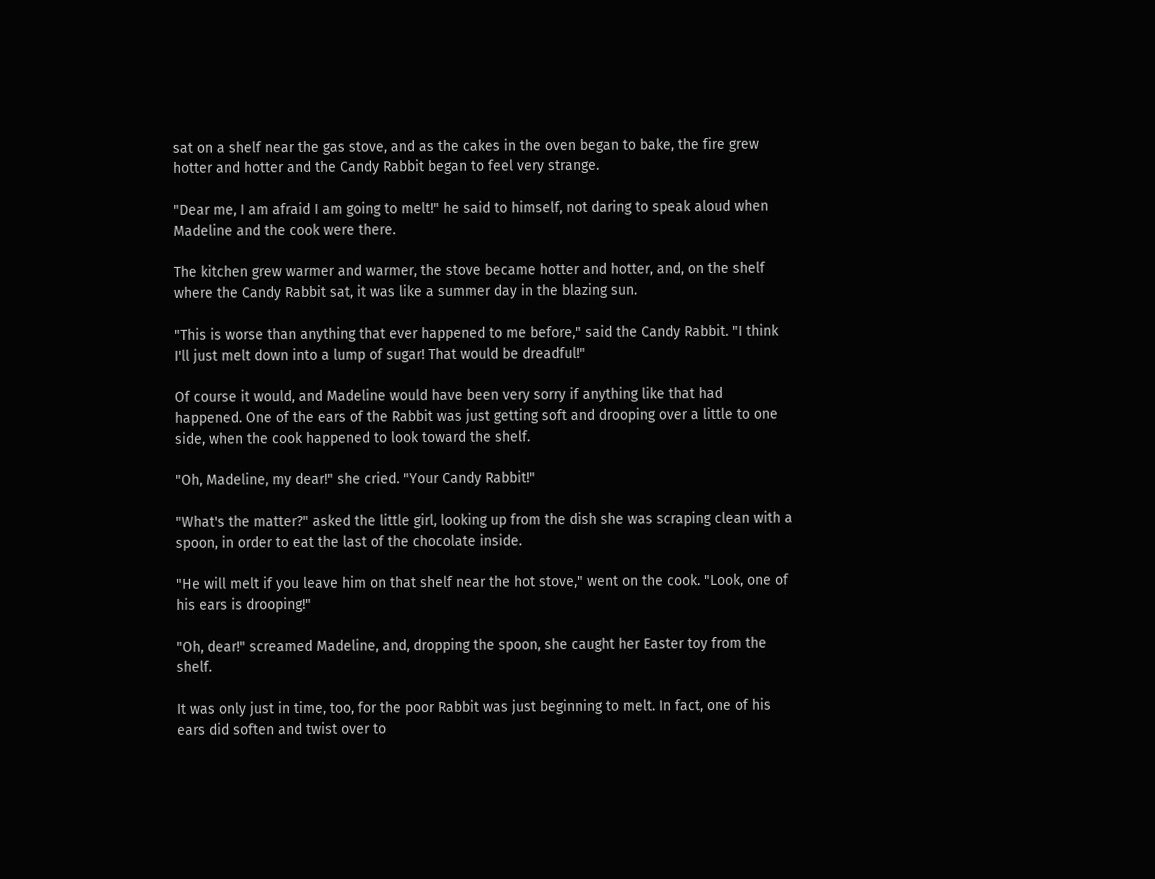sat on a shelf near the gas stove, and as the cakes in the oven began to bake, the fire grew hotter and hotter and the Candy Rabbit began to feel very strange.

"Dear me, I am afraid I am going to melt!" he said to himself, not daring to speak aloud when Madeline and the cook were there.

The kitchen grew warmer and warmer, the stove became hotter and hotter, and, on the shelf where the Candy Rabbit sat, it was like a summer day in the blazing sun.

"This is worse than anything that ever happened to me before," said the Candy Rabbit. "I think I'll just melt down into a lump of sugar! That would be dreadful!"

Of course it would, and Madeline would have been very sorry if anything like that had happened. One of the ears of the Rabbit was just getting soft and drooping over a little to one side, when the cook happened to look toward the shelf.

"Oh, Madeline, my dear!" she cried. "Your Candy Rabbit!"

"What's the matter?" asked the little girl, looking up from the dish she was scraping clean with a spoon, in order to eat the last of the chocolate inside.

"He will melt if you leave him on that shelf near the hot stove," went on the cook. "Look, one of his ears is drooping!"

"Oh, dear!" screamed Madeline, and, dropping the spoon, she caught her Easter toy from the shelf.

It was only just in time, too, for the poor Rabbit was just beginning to melt. In fact, one of his ears did soften and twist over to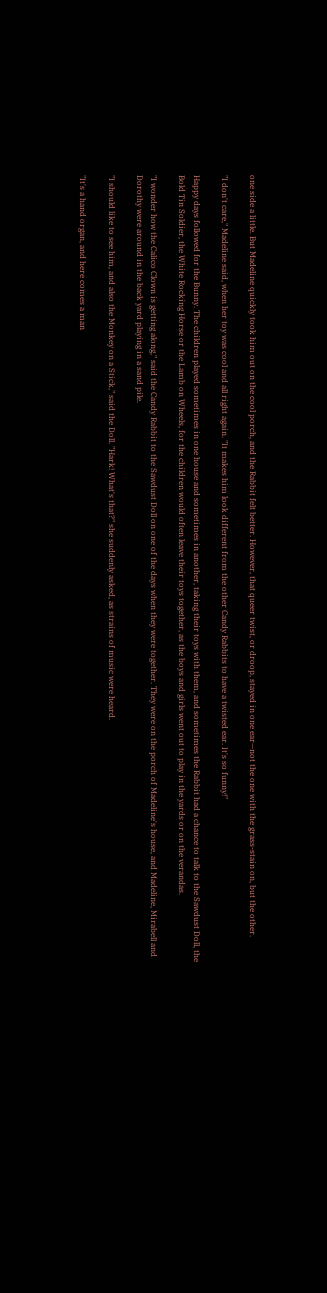one side a little. But Madeline quickly took him out on the cool porch, and the Rabbit felt better. However, that queer twist, or droop, stayed in one ear—not the one with the grass-stain on, but the other.

"I don't care," Madeline said, when her toy was cool and all right again. "It makes him look different from the other Candy Rabbits to have a twisted ear. It's so funny!"

Happy days followed for the Bunny. The children played sometimes in one house and sometimes in another, taking their toys with them, and sometimes the Rabbit had a chance to talk to the Sawdust Doll, the Bold Tin Soldier, the White Rocking Horse or the Lamb on Wheels, for the children would often leave their toys together, as the boys and girls went out to play in the yards or on the verandas.

"I wonder how the Calico Clown is getting along," said the Candy Rabbit to the Sawdust Doll on one of the days when they were together. They were on the porch of Madeline's house, and Madeline, Mirabell and Dorothy were around in the back yard playing in a sand pile.

"I should like to see him, and also the Monkey on a Stick," said the Doll. "Hark! What's that?" she suddenly asked, as strains of music were heard.

"It's a hand organ, and here comes a man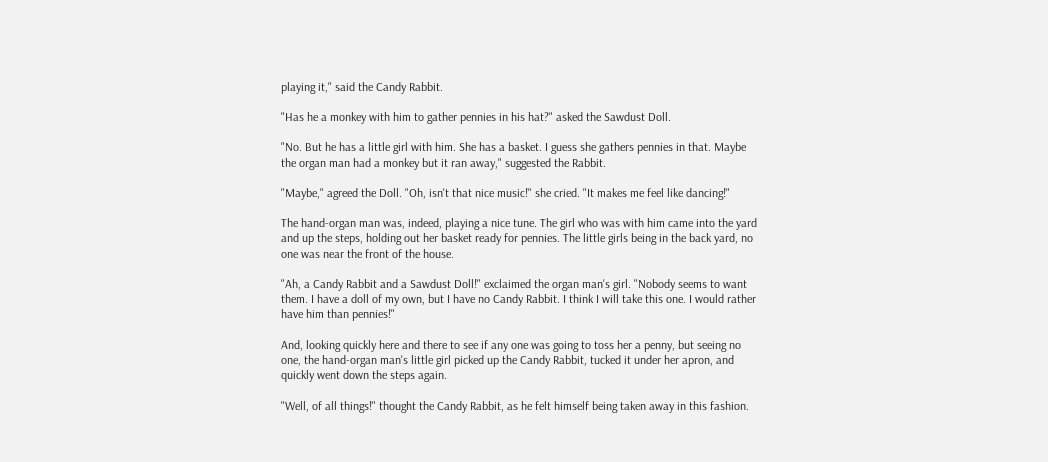playing it," said the Candy Rabbit.

"Has he a monkey with him to gather pennies in his hat?" asked the Sawdust Doll.

"No. But he has a little girl with him. She has a basket. I guess she gathers pennies in that. Maybe the organ man had a monkey but it ran away," suggested the Rabbit.

"Maybe," agreed the Doll. "Oh, isn't that nice music!" she cried. "It makes me feel like dancing!"

The hand-organ man was, indeed, playing a nice tune. The girl who was with him came into the yard and up the steps, holding out her basket ready for pennies. The little girls being in the back yard, no one was near the front of the house.

"Ah, a Candy Rabbit and a Sawdust Doll!" exclaimed the organ man's girl. "Nobody seems to want them. I have a doll of my own, but I have no Candy Rabbit. I think I will take this one. I would rather have him than pennies!"

And, looking quickly here and there to see if any one was going to toss her a penny, but seeing no one, the hand-organ man's little girl picked up the Candy Rabbit, tucked it under her apron, and quickly went down the steps again.

"Well, of all things!" thought the Candy Rabbit, as he felt himself being taken away in this fashion.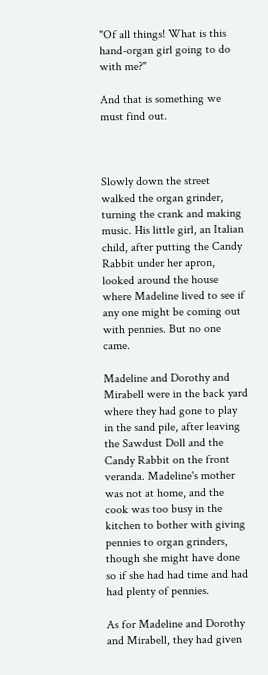"Of all things! What is this hand-organ girl going to do with me?"

And that is something we must find out.



Slowly down the street walked the organ grinder, turning the crank and making music. His little girl, an Italian child, after putting the Candy Rabbit under her apron, looked around the house where Madeline lived to see if any one might be coming out with pennies. But no one came.

Madeline and Dorothy and Mirabell were in the back yard where they had gone to play in the sand pile, after leaving the Sawdust Doll and the Candy Rabbit on the front veranda. Madeline's mother was not at home, and the cook was too busy in the kitchen to bother with giving pennies to organ grinders, though she might have done so if she had had time and had had plenty of pennies.

As for Madeline and Dorothy and Mirabell, they had given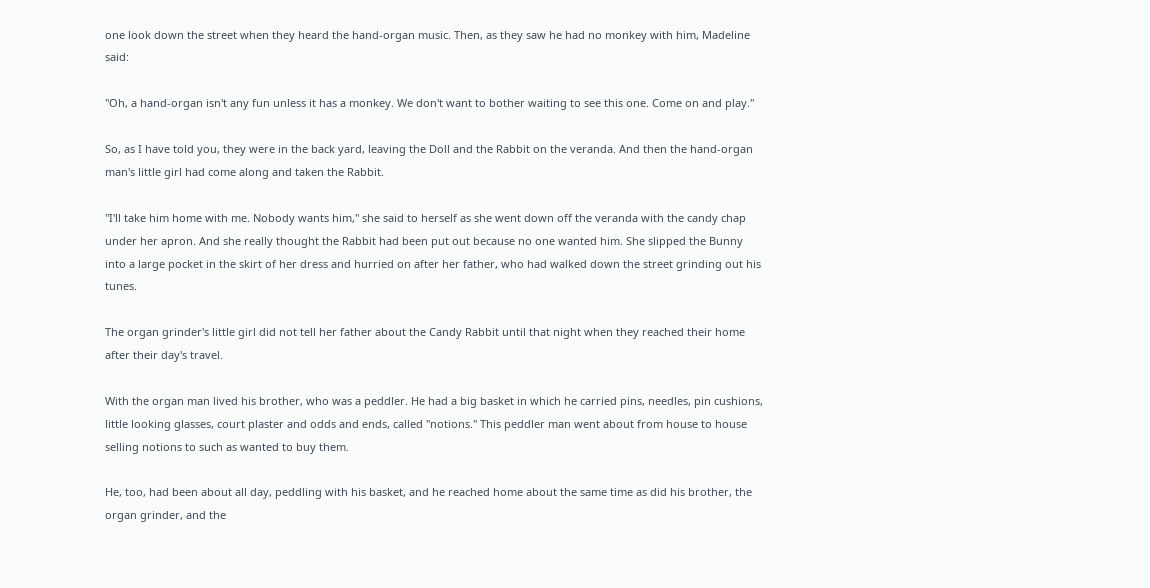one look down the street when they heard the hand-organ music. Then, as they saw he had no monkey with him, Madeline said:

"Oh, a hand-organ isn't any fun unless it has a monkey. We don't want to bother waiting to see this one. Come on and play."

So, as I have told you, they were in the back yard, leaving the Doll and the Rabbit on the veranda. And then the hand-organ man's little girl had come along and taken the Rabbit.

"I'll take him home with me. Nobody wants him," she said to herself as she went down off the veranda with the candy chap under her apron. And she really thought the Rabbit had been put out because no one wanted him. She slipped the Bunny into a large pocket in the skirt of her dress and hurried on after her father, who had walked down the street grinding out his tunes.

The organ grinder's little girl did not tell her father about the Candy Rabbit until that night when they reached their home after their day's travel.

With the organ man lived his brother, who was a peddler. He had a big basket in which he carried pins, needles, pin cushions, little looking glasses, court plaster and odds and ends, called "notions." This peddler man went about from house to house selling notions to such as wanted to buy them.

He, too, had been about all day, peddling with his basket, and he reached home about the same time as did his brother, the organ grinder, and the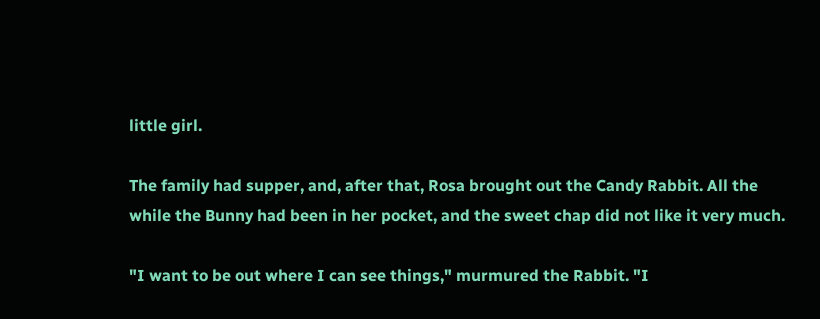little girl.

The family had supper, and, after that, Rosa brought out the Candy Rabbit. All the while the Bunny had been in her pocket, and the sweet chap did not like it very much.

"I want to be out where I can see things," murmured the Rabbit. "I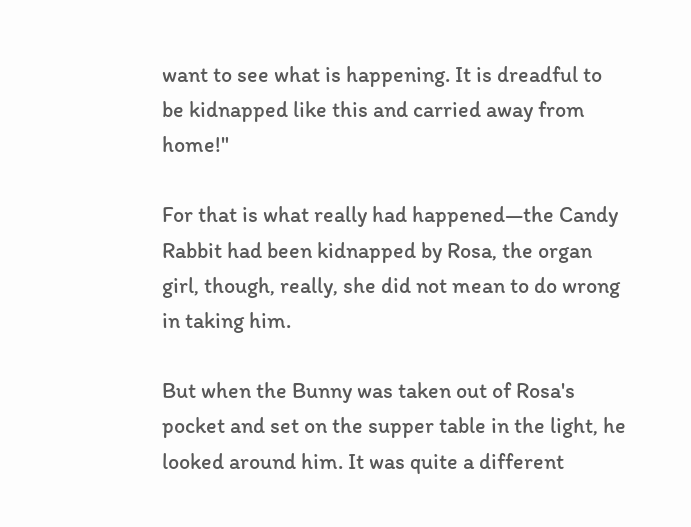want to see what is happening. It is dreadful to be kidnapped like this and carried away from home!"

For that is what really had happened—the Candy Rabbit had been kidnapped by Rosa, the organ girl, though, really, she did not mean to do wrong in taking him.

But when the Bunny was taken out of Rosa's pocket and set on the supper table in the light, he looked around him. It was quite a different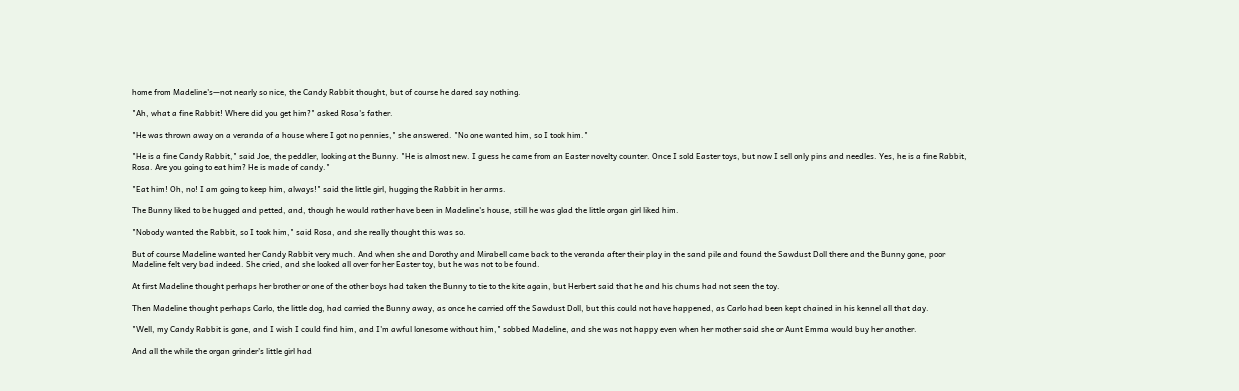home from Madeline's—not nearly so nice, the Candy Rabbit thought, but of course he dared say nothing.

"Ah, what a fine Rabbit! Where did you get him?" asked Rosa's father.

"He was thrown away on a veranda of a house where I got no pennies," she answered. "No one wanted him, so I took him."

"He is a fine Candy Rabbit," said Joe, the peddler, looking at the Bunny. "He is almost new. I guess he came from an Easter novelty counter. Once I sold Easter toys, but now I sell only pins and needles. Yes, he is a fine Rabbit, Rosa. Are you going to eat him? He is made of candy."

"Eat him! Oh, no! I am going to keep him, always!" said the little girl, hugging the Rabbit in her arms.

The Bunny liked to be hugged and petted, and, though he would rather have been in Madeline's house, still he was glad the little organ girl liked him.

"Nobody wanted the Rabbit, so I took him," said Rosa, and she really thought this was so.

But of course Madeline wanted her Candy Rabbit very much. And when she and Dorothy and Mirabell came back to the veranda after their play in the sand pile and found the Sawdust Doll there and the Bunny gone, poor Madeline felt very bad indeed. She cried, and she looked all over for her Easter toy, but he was not to be found.

At first Madeline thought perhaps her brother or one of the other boys had taken the Bunny to tie to the kite again, but Herbert said that he and his chums had not seen the toy.

Then Madeline thought perhaps Carlo, the little dog, had carried the Bunny away, as once he carried off the Sawdust Doll, but this could not have happened, as Carlo had been kept chained in his kennel all that day.

"Well, my Candy Rabbit is gone, and I wish I could find him, and I'm awful lonesome without him," sobbed Madeline, and she was not happy even when her mother said she or Aunt Emma would buy her another.

And all the while the organ grinder's little girl had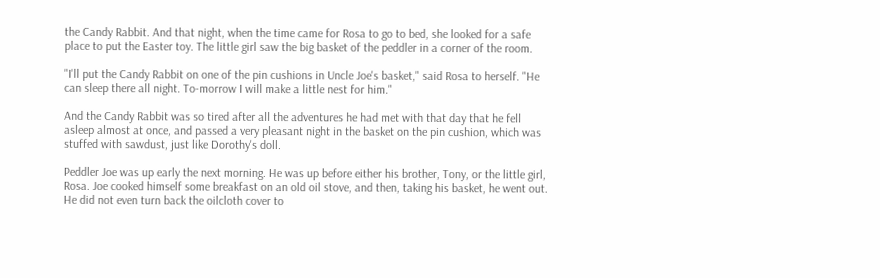the Candy Rabbit. And that night, when the time came for Rosa to go to bed, she looked for a safe place to put the Easter toy. The little girl saw the big basket of the peddler in a corner of the room.

"I'll put the Candy Rabbit on one of the pin cushions in Uncle Joe's basket," said Rosa to herself. "He can sleep there all night. To-morrow I will make a little nest for him."

And the Candy Rabbit was so tired after all the adventures he had met with that day that he fell asleep almost at once, and passed a very pleasant night in the basket on the pin cushion, which was stuffed with sawdust, just like Dorothy's doll.

Peddler Joe was up early the next morning. He was up before either his brother, Tony, or the little girl, Rosa. Joe cooked himself some breakfast on an old oil stove, and then, taking his basket, he went out. He did not even turn back the oilcloth cover to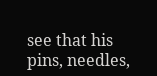see that his pins, needles,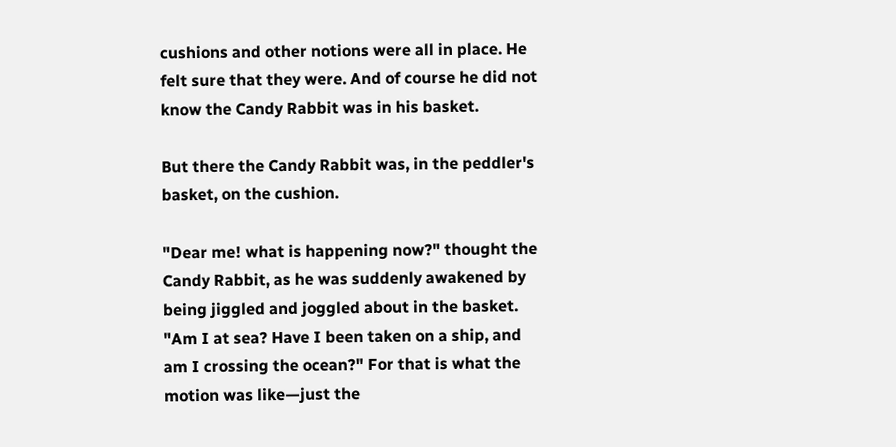cushions and other notions were all in place. He felt sure that they were. And of course he did not know the Candy Rabbit was in his basket.

But there the Candy Rabbit was, in the peddler's basket, on the cushion.

"Dear me! what is happening now?" thought the Candy Rabbit, as he was suddenly awakened by being jiggled and joggled about in the basket. "Am I at sea? Have I been taken on a ship, and am I crossing the ocean?" For that is what the motion was like—just the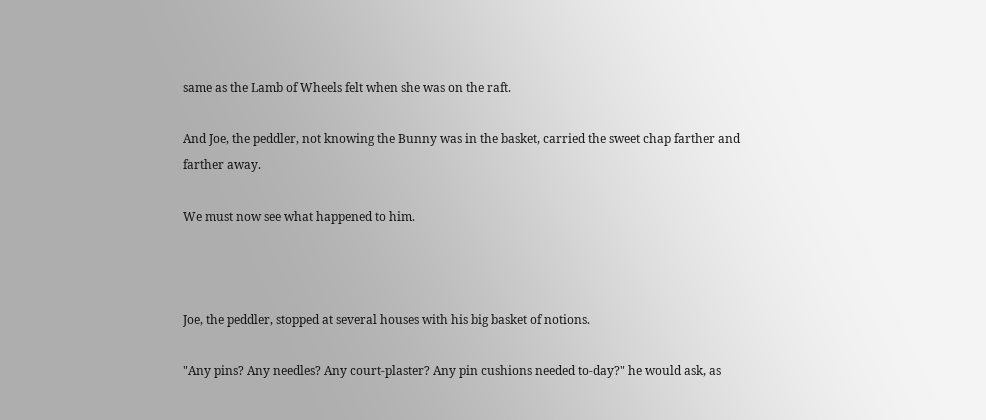same as the Lamb of Wheels felt when she was on the raft.

And Joe, the peddler, not knowing the Bunny was in the basket, carried the sweet chap farther and farther away.

We must now see what happened to him.



Joe, the peddler, stopped at several houses with his big basket of notions.

"Any pins? Any needles? Any court-plaster? Any pin cushions needed to-day?" he would ask, as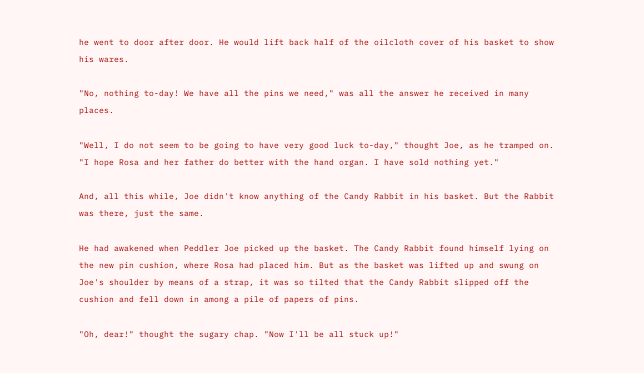he went to door after door. He would lift back half of the oilcloth cover of his basket to show his wares.

"No, nothing to-day! We have all the pins we need," was all the answer he received in many places.

"Well, I do not seem to be going to have very good luck to-day," thought Joe, as he tramped on. "I hope Rosa and her father do better with the hand organ. I have sold nothing yet."

And, all this while, Joe didn't know anything of the Candy Rabbit in his basket. But the Rabbit was there, just the same.

He had awakened when Peddler Joe picked up the basket. The Candy Rabbit found himself lying on the new pin cushion, where Rosa had placed him. But as the basket was lifted up and swung on Joe's shoulder by means of a strap, it was so tilted that the Candy Rabbit slipped off the cushion and fell down in among a pile of papers of pins.

"Oh, dear!" thought the sugary chap. "Now I'll be all stuck up!"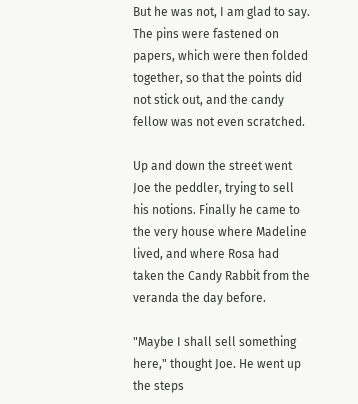But he was not, I am glad to say. The pins were fastened on papers, which were then folded together, so that the points did not stick out, and the candy fellow was not even scratched.

Up and down the street went Joe the peddler, trying to sell his notions. Finally he came to the very house where Madeline lived, and where Rosa had taken the Candy Rabbit from the veranda the day before.

"Maybe I shall sell something here," thought Joe. He went up the steps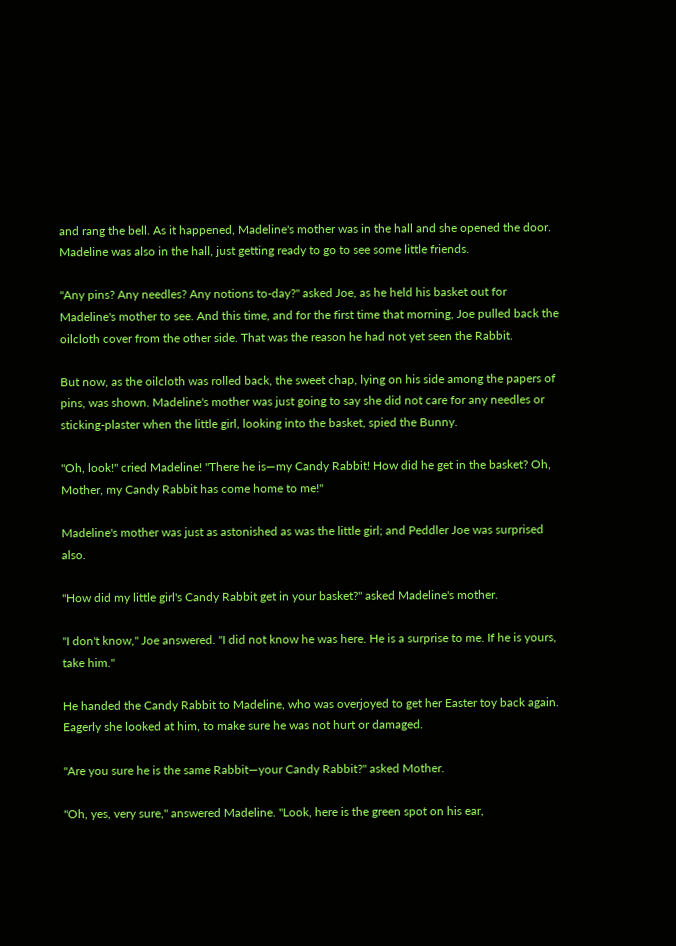and rang the bell. As it happened, Madeline's mother was in the hall and she opened the door. Madeline was also in the hall, just getting ready to go to see some little friends.

"Any pins? Any needles? Any notions to-day?" asked Joe, as he held his basket out for Madeline's mother to see. And this time, and for the first time that morning, Joe pulled back the oilcloth cover from the other side. That was the reason he had not yet seen the Rabbit.

But now, as the oilcloth was rolled back, the sweet chap, lying on his side among the papers of pins, was shown. Madeline's mother was just going to say she did not care for any needles or sticking-plaster when the little girl, looking into the basket, spied the Bunny.

"Oh, look!" cried Madeline! "There he is—my Candy Rabbit! How did he get in the basket? Oh, Mother, my Candy Rabbit has come home to me!"

Madeline's mother was just as astonished as was the little girl; and Peddler Joe was surprised also.

"How did my little girl's Candy Rabbit get in your basket?" asked Madeline's mother.

"I don't know," Joe answered. "I did not know he was here. He is a surprise to me. If he is yours, take him."

He handed the Candy Rabbit to Madeline, who was overjoyed to get her Easter toy back again. Eagerly she looked at him, to make sure he was not hurt or damaged.

"Are you sure he is the same Rabbit—your Candy Rabbit?" asked Mother.

"Oh, yes, very sure," answered Madeline. "Look, here is the green spot on his ear,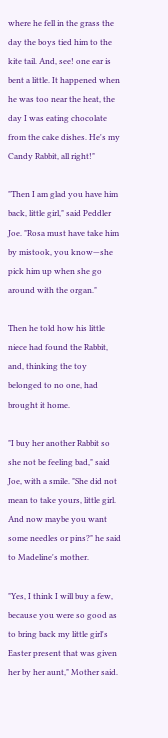where he fell in the grass the day the boys tied him to the kite tail. And, see! one ear is bent a little. It happened when he was too near the heat, the day I was eating chocolate from the cake dishes. He's my Candy Rabbit, all right!"

"Then I am glad you have him back, little girl," said Peddler Joe. "Rosa must have take him by mistook, you know—she pick him up when she go around with the organ."

Then he told how his little niece had found the Rabbit, and, thinking the toy belonged to no one, had brought it home.

"I buy her another Rabbit so she not be feeling bad," said Joe, with a smile. "She did not mean to take yours, little girl. And now maybe you want some needles or pins?" he said to Madeline's mother.

"Yes, I think I will buy a few, because you were so good as to bring back my little girl's Easter present that was given her by her aunt," Mother said.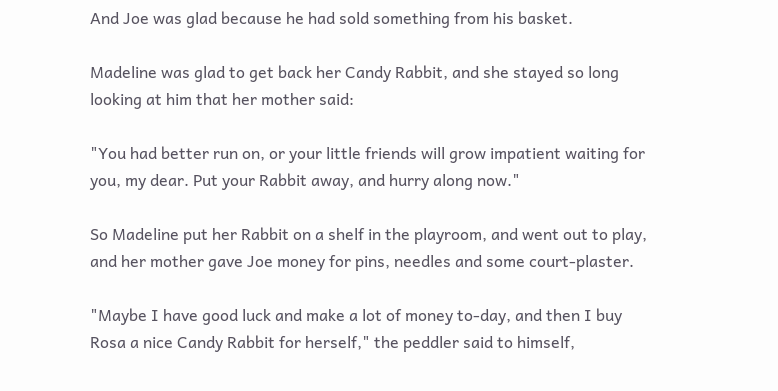And Joe was glad because he had sold something from his basket.

Madeline was glad to get back her Candy Rabbit, and she stayed so long looking at him that her mother said:

"You had better run on, or your little friends will grow impatient waiting for you, my dear. Put your Rabbit away, and hurry along now."

So Madeline put her Rabbit on a shelf in the playroom, and went out to play, and her mother gave Joe money for pins, needles and some court-plaster.

"Maybe I have good luck and make a lot of money to-day, and then I buy Rosa a nice Candy Rabbit for herself," the peddler said to himself,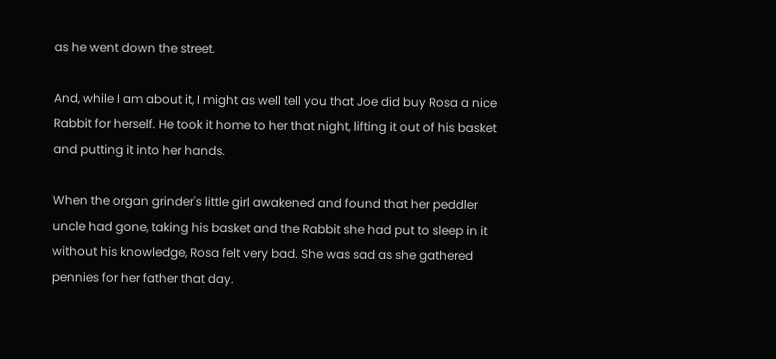as he went down the street.

And, while I am about it, I might as well tell you that Joe did buy Rosa a nice Rabbit for herself. He took it home to her that night, lifting it out of his basket and putting it into her hands.

When the organ grinder's little girl awakened and found that her peddler uncle had gone, taking his basket and the Rabbit she had put to sleep in it without his knowledge, Rosa felt very bad. She was sad as she gathered pennies for her father that day.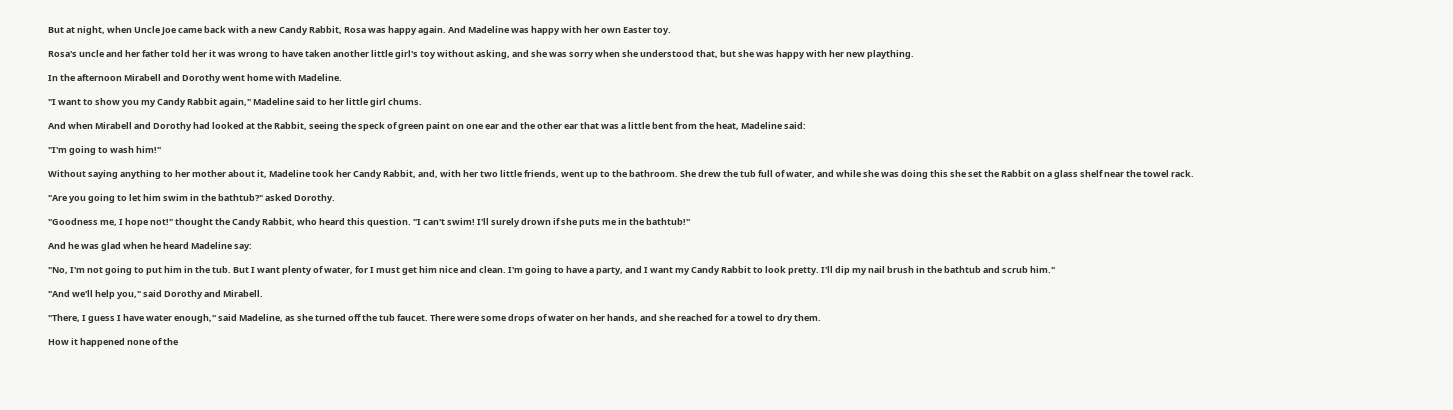But at night, when Uncle Joe came back with a new Candy Rabbit, Rosa was happy again. And Madeline was happy with her own Easter toy.

Rosa's uncle and her father told her it was wrong to have taken another little girl's toy without asking, and she was sorry when she understood that, but she was happy with her new plaything.

In the afternoon Mirabell and Dorothy went home with Madeline.

"I want to show you my Candy Rabbit again," Madeline said to her little girl chums.

And when Mirabell and Dorothy had looked at the Rabbit, seeing the speck of green paint on one ear and the other ear that was a little bent from the heat, Madeline said:

"I'm going to wash him!"

Without saying anything to her mother about it, Madeline took her Candy Rabbit, and, with her two little friends, went up to the bathroom. She drew the tub full of water, and while she was doing this she set the Rabbit on a glass shelf near the towel rack.

"Are you going to let him swim in the bathtub?" asked Dorothy.

"Goodness me, I hope not!" thought the Candy Rabbit, who heard this question. "I can't swim! I'll surely drown if she puts me in the bathtub!"

And he was glad when he heard Madeline say:

"No, I'm not going to put him in the tub. But I want plenty of water, for I must get him nice and clean. I'm going to have a party, and I want my Candy Rabbit to look pretty. I'll dip my nail brush in the bathtub and scrub him."

"And we'll help you," said Dorothy and Mirabell.

"There, I guess I have water enough," said Madeline, as she turned off the tub faucet. There were some drops of water on her hands, and she reached for a towel to dry them.

How it happened none of the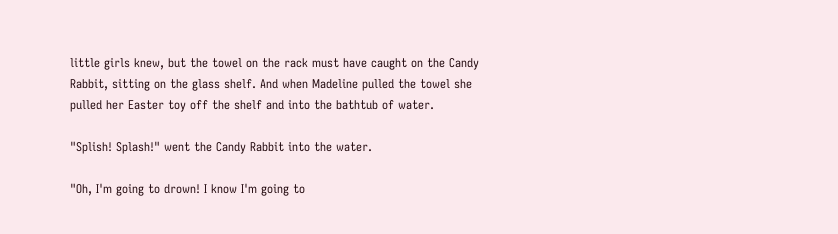little girls knew, but the towel on the rack must have caught on the Candy Rabbit, sitting on the glass shelf. And when Madeline pulled the towel she pulled her Easter toy off the shelf and into the bathtub of water.

"Splish! Splash!" went the Candy Rabbit into the water.

"Oh, I'm going to drown! I know I'm going to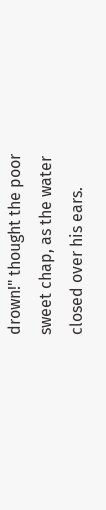drown!" thought the poor sweet chap, as the water closed over his ears.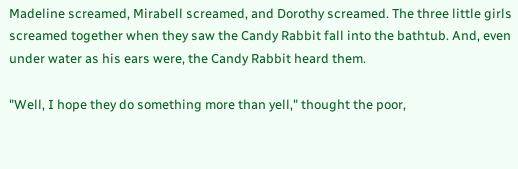Madeline screamed, Mirabell screamed, and Dorothy screamed. The three little girls screamed together when they saw the Candy Rabbit fall into the bathtub. And, even under water as his ears were, the Candy Rabbit heard them.

"Well, I hope they do something more than yell," thought the poor,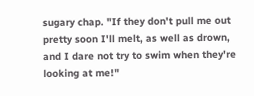sugary chap. "If they don't pull me out pretty soon I'll melt, as well as drown, and I dare not try to swim when they're looking at me!"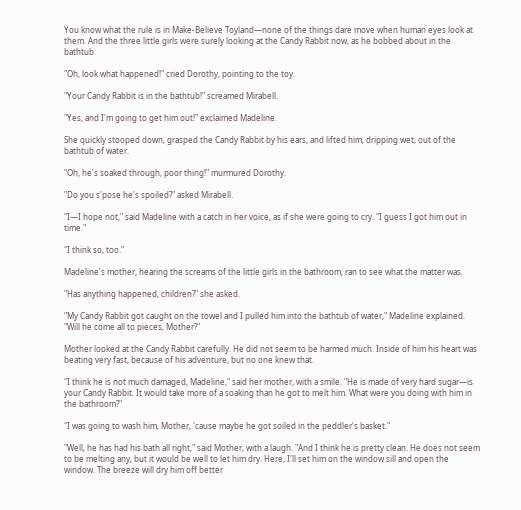You know what the rule is in Make-Believe Toyland—none of the things dare move when human eyes look at them. And the three little girls were surely looking at the Candy Rabbit now, as he bobbed about in the bathtub.

"Oh, look what happened!" cried Dorothy, pointing to the toy.

"Your Candy Rabbit is in the bathtub!" screamed Mirabell.

"Yes, and I'm going to get him out!" exclaimed Madeline.

She quickly stooped down, grasped the Candy Rabbit by his ears, and lifted him, dripping wet, out of the bathtub of water.

"Oh, he's soaked through, poor thing!" murmured Dorothy.

"Do you s'pose he's spoiled?" asked Mirabell.

"I—I hope not," said Madeline with a catch in her voice, as if she were going to cry. "I guess I got him out in time."

"I think so, too."

Madeline's mother, hearing the screams of the little girls in the bathroom, ran to see what the matter was.

"Has anything happened, children?" she asked.

"My Candy Rabbit got caught on the towel and I pulled him into the bathtub of water," Madeline explained. "Will he come all to pieces, Mother?"

Mother looked at the Candy Rabbit carefully. He did not seem to be harmed much. Inside of him his heart was beating very fast, because of his adventure, but no one knew that.

"I think he is not much damaged, Madeline," said her mother, with a smile. "He is made of very hard sugar—is your Candy Rabbit. It would take more of a soaking than he got to melt him. What were you doing with him in the bathroom?"

"I was going to wash him, Mother, 'cause maybe he got soiled in the peddler's basket."

"Well, he has had his bath all right," said Mother, with a laugh. "And I think he is pretty clean. He does not seem to be melting any, but it would be well to let him dry. Here, I'll set him on the window sill and open the window. The breeze will dry him off better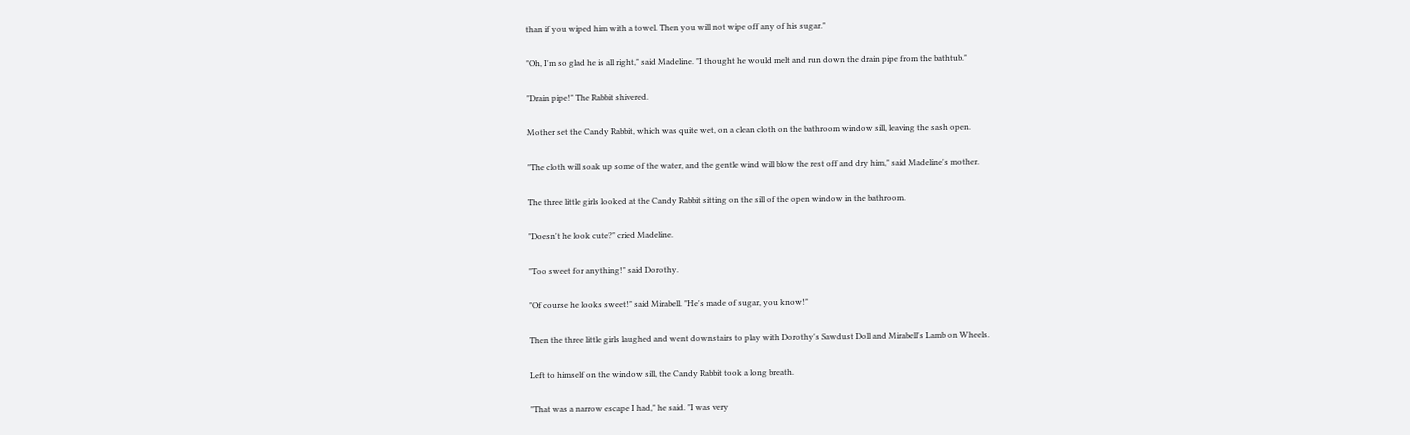than if you wiped him with a towel. Then you will not wipe off any of his sugar."

"Oh, I'm so glad he is all right," said Madeline. "I thought he would melt and run down the drain pipe from the bathtub."

"Drain pipe!" The Rabbit shivered.

Mother set the Candy Rabbit, which was quite wet, on a clean cloth on the bathroom window sill, leaving the sash open.

"The cloth will soak up some of the water, and the gentle wind will blow the rest off and dry him," said Madeline's mother.

The three little girls looked at the Candy Rabbit sitting on the sill of the open window in the bathroom.

"Doesn't he look cute?" cried Madeline.

"Too sweet for anything!" said Dorothy.

"Of course he looks sweet!" said Mirabell. "He's made of sugar, you know!"

Then the three little girls laughed and went downstairs to play with Dorothy's Sawdust Doll and Mirabell's Lamb on Wheels.

Left to himself on the window sill, the Candy Rabbit took a long breath.

"That was a narrow escape I had," he said. "I was very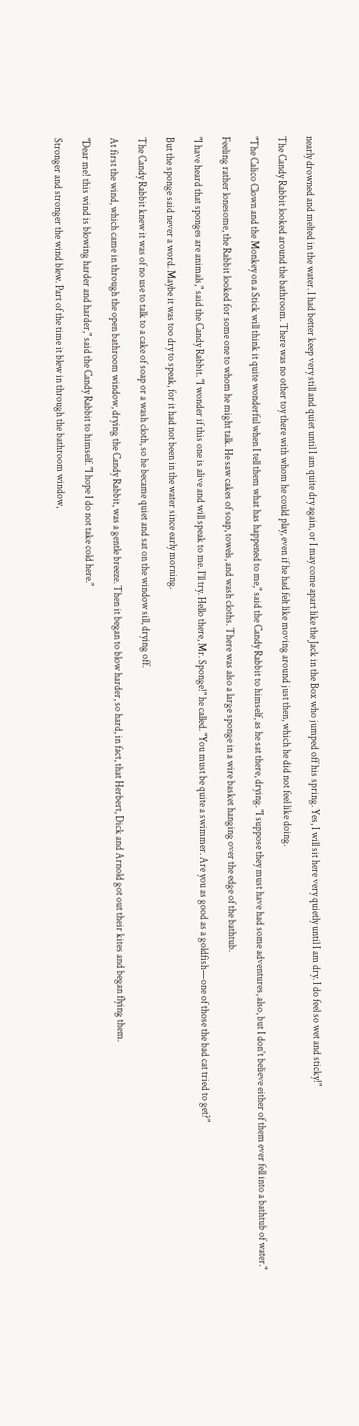nearly drowned and melted in the water. I had better keep very still and quiet until I am quite dry again, or I may come apart like the Jack in the Box who jumped off his spring. Yes, I will sit here very quietly until I am dry. I do feel so wet and sticky!"

The Candy Rabbit looked around the bathroom. There was no other toy there with whom he could play, even if he had felt like moving around just then, which he did not feel like doing.

"The Calico Clown and the Monkey on a Stick will think it quite wonderful when I tell them what has happened to me," said the Candy Rabbit to himself, as he sat there, drying. "I suppose they must have had some adventures, also, but I don't believe either of them ever fell into a bathtub of water."

Feeling rather lonesome, the Rabbit looked for some one to whom he might talk. He saw cakes of soap, towels, and wash cloths. There was also a large sponge in a wire basket hanging over the edge of the bathtub.

"I have heard that sponges are animals," said the Candy Rabbit. "I wonder if this one is alive and will speak to me. I'll try. Hello there, Mr. Sponge!" he called. "You must be quite a swimmer. Are you as good as a goldfish—one of those the bad cat tried to get?"

But the sponge said never a word. Maybe it was too dry to speak, for it had not been in the water since early morning.

The Candy Rabbit knew it was of no use to talk to a cake of soap or a wash cloth, so he became quiet and sat on the window sill, drying off.

At first the wind, which came in through the open bathroom window, drying the Candy Rabbit, was a gentle breeze. Then it began to blow harder, so hard, in fact, that Herbert, Dick and Arnold got out their kites and began flying them.

"Dear me! this wind is blowing harder and harder," said the Candy Rabbit to himself. "I hope I do not take cold here."

Stronger and stronger the wind blew. Part of the time it blew in through the bathroom window,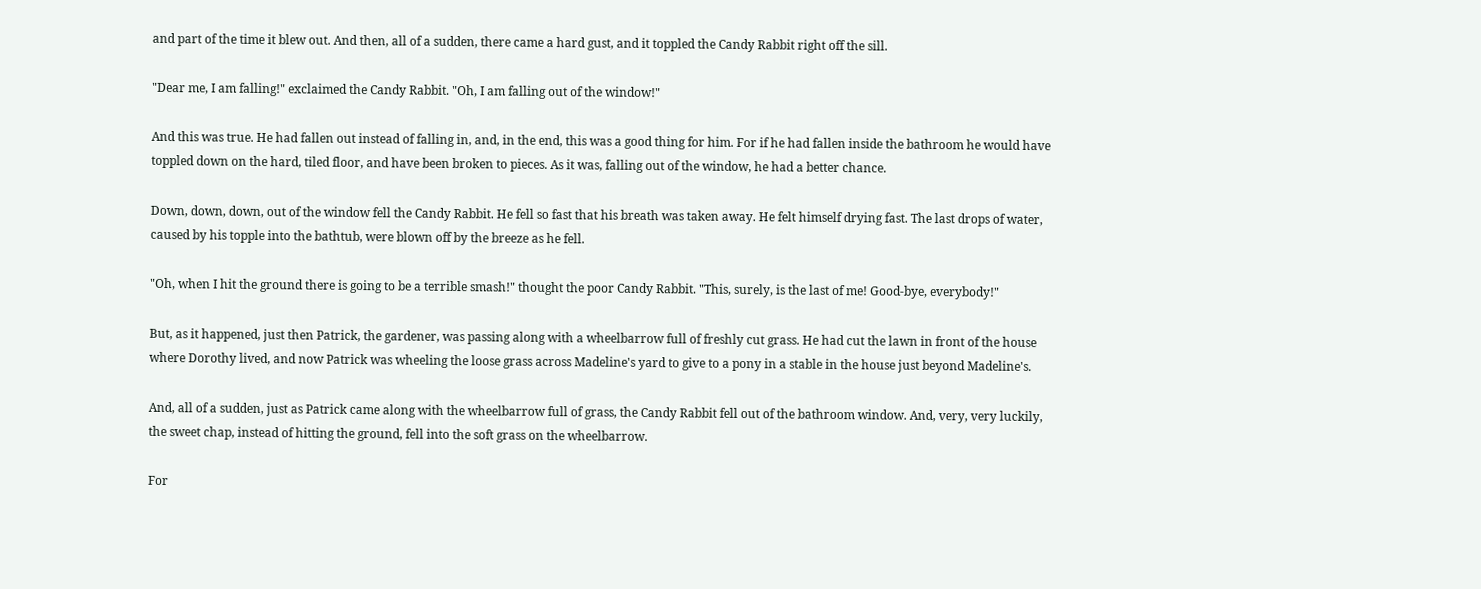and part of the time it blew out. And then, all of a sudden, there came a hard gust, and it toppled the Candy Rabbit right off the sill.

"Dear me, I am falling!" exclaimed the Candy Rabbit. "Oh, I am falling out of the window!"

And this was true. He had fallen out instead of falling in, and, in the end, this was a good thing for him. For if he had fallen inside the bathroom he would have toppled down on the hard, tiled floor, and have been broken to pieces. As it was, falling out of the window, he had a better chance.

Down, down, down, out of the window fell the Candy Rabbit. He fell so fast that his breath was taken away. He felt himself drying fast. The last drops of water, caused by his topple into the bathtub, were blown off by the breeze as he fell.

"Oh, when I hit the ground there is going to be a terrible smash!" thought the poor Candy Rabbit. "This, surely, is the last of me! Good-bye, everybody!"

But, as it happened, just then Patrick, the gardener, was passing along with a wheelbarrow full of freshly cut grass. He had cut the lawn in front of the house where Dorothy lived, and now Patrick was wheeling the loose grass across Madeline's yard to give to a pony in a stable in the house just beyond Madeline's.

And, all of a sudden, just as Patrick came along with the wheelbarrow full of grass, the Candy Rabbit fell out of the bathroom window. And, very, very luckily, the sweet chap, instead of hitting the ground, fell into the soft grass on the wheelbarrow.

For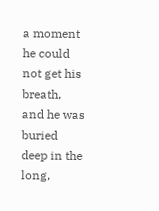a moment he could not get his breath, and he was buried deep in the long,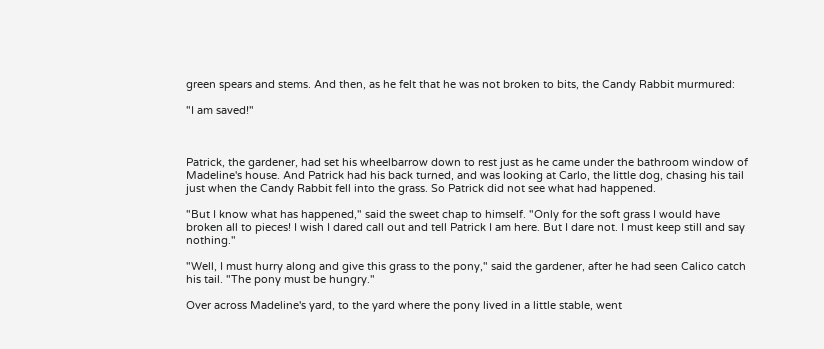green spears and stems. And then, as he felt that he was not broken to bits, the Candy Rabbit murmured:

"I am saved!"



Patrick, the gardener, had set his wheelbarrow down to rest just as he came under the bathroom window of Madeline's house. And Patrick had his back turned, and was looking at Carlo, the little dog, chasing his tail just when the Candy Rabbit fell into the grass. So Patrick did not see what had happened.

"But I know what has happened," said the sweet chap to himself. "Only for the soft grass I would have broken all to pieces! I wish I dared call out and tell Patrick I am here. But I dare not. I must keep still and say nothing."

"Well, I must hurry along and give this grass to the pony," said the gardener, after he had seen Calico catch his tail. "The pony must be hungry."

Over across Madeline's yard, to the yard where the pony lived in a little stable, went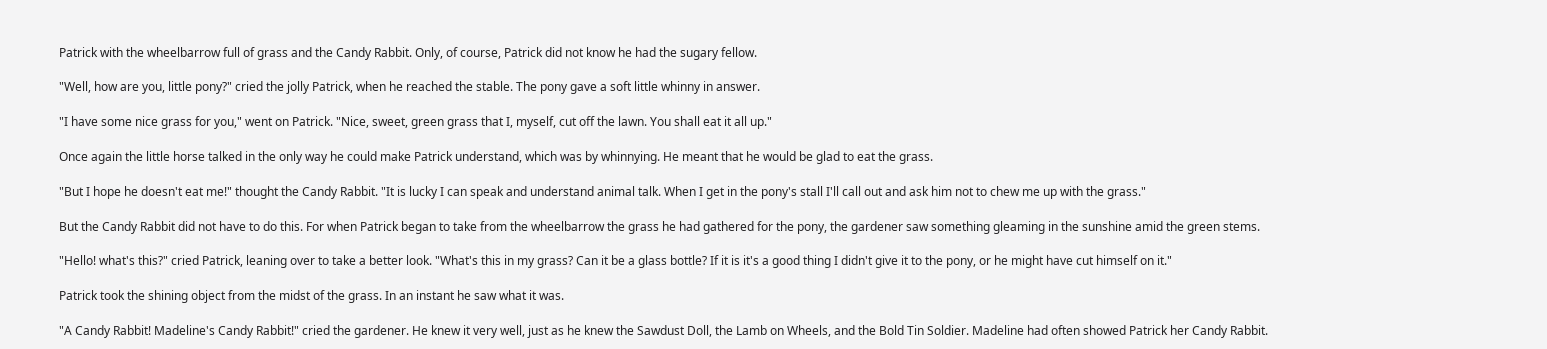Patrick with the wheelbarrow full of grass and the Candy Rabbit. Only, of course, Patrick did not know he had the sugary fellow.

"Well, how are you, little pony?" cried the jolly Patrick, when he reached the stable. The pony gave a soft little whinny in answer.

"I have some nice grass for you," went on Patrick. "Nice, sweet, green grass that I, myself, cut off the lawn. You shall eat it all up."

Once again the little horse talked in the only way he could make Patrick understand, which was by whinnying. He meant that he would be glad to eat the grass.

"But I hope he doesn't eat me!" thought the Candy Rabbit. "It is lucky I can speak and understand animal talk. When I get in the pony's stall I'll call out and ask him not to chew me up with the grass."

But the Candy Rabbit did not have to do this. For when Patrick began to take from the wheelbarrow the grass he had gathered for the pony, the gardener saw something gleaming in the sunshine amid the green stems.

"Hello! what's this?" cried Patrick, leaning over to take a better look. "What's this in my grass? Can it be a glass bottle? If it is it's a good thing I didn't give it to the pony, or he might have cut himself on it."

Patrick took the shining object from the midst of the grass. In an instant he saw what it was.

"A Candy Rabbit! Madeline's Candy Rabbit!" cried the gardener. He knew it very well, just as he knew the Sawdust Doll, the Lamb on Wheels, and the Bold Tin Soldier. Madeline had often showed Patrick her Candy Rabbit.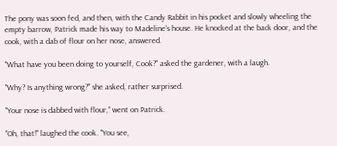The pony was soon fed, and then, with the Candy Rabbit in his pocket and slowly wheeling the empty barrow, Patrick made his way to Madeline's house. He knocked at the back door, and the cook, with a dab of flour on her nose, answered.

"What have you been doing to yourself, Cook?" asked the gardener, with a laugh.

"Why? Is anything wrong?" she asked, rather surprised.

"Your nose is dabbed with flour," went on Patrick.

"Oh, that!" laughed the cook. "You see,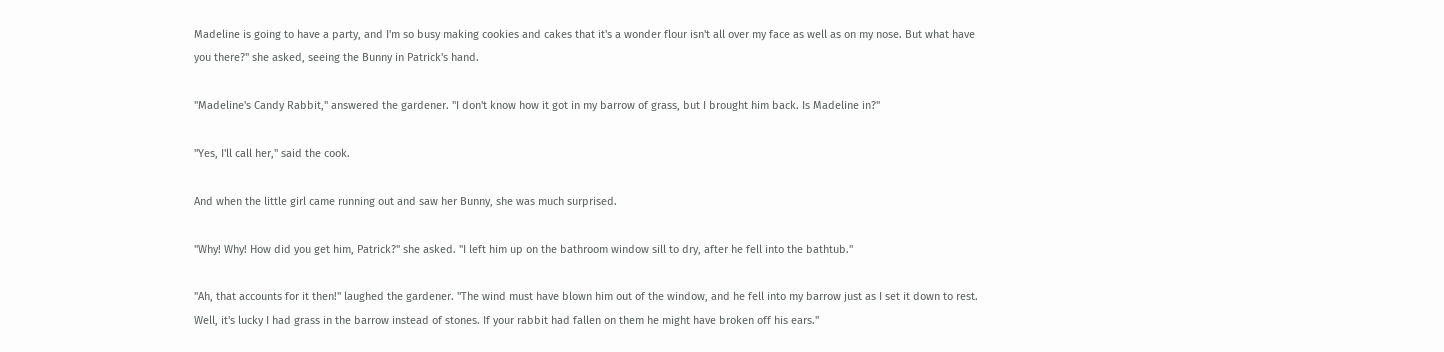Madeline is going to have a party, and I'm so busy making cookies and cakes that it's a wonder flour isn't all over my face as well as on my nose. But what have you there?" she asked, seeing the Bunny in Patrick's hand.

"Madeline's Candy Rabbit," answered the gardener. "I don't know how it got in my barrow of grass, but I brought him back. Is Madeline in?"

"Yes, I'll call her," said the cook.

And when the little girl came running out and saw her Bunny, she was much surprised.

"Why! Why! How did you get him, Patrick?" she asked. "I left him up on the bathroom window sill to dry, after he fell into the bathtub."

"Ah, that accounts for it then!" laughed the gardener. "The wind must have blown him out of the window, and he fell into my barrow just as I set it down to rest. Well, it's lucky I had grass in the barrow instead of stones. If your rabbit had fallen on them he might have broken off his ears."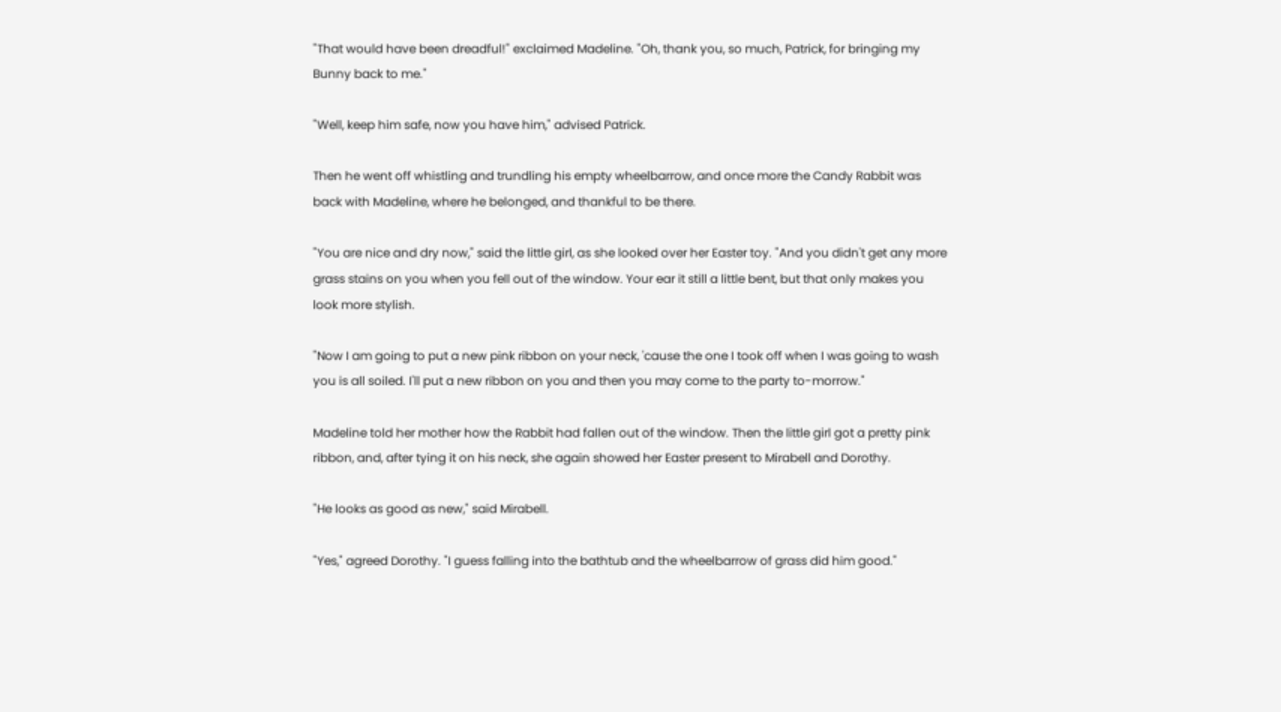"That would have been dreadful!" exclaimed Madeline. "Oh, thank you, so much, Patrick, for bringing my Bunny back to me."

"Well, keep him safe, now you have him," advised Patrick.

Then he went off whistling and trundling his empty wheelbarrow, and once more the Candy Rabbit was back with Madeline, where he belonged, and thankful to be there.

"You are nice and dry now," said the little girl, as she looked over her Easter toy. "And you didn't get any more grass stains on you when you fell out of the window. Your ear it still a little bent, but that only makes you look more stylish.

"Now I am going to put a new pink ribbon on your neck, 'cause the one I took off when I was going to wash you is all soiled. I'll put a new ribbon on you and then you may come to the party to-morrow."

Madeline told her mother how the Rabbit had fallen out of the window. Then the little girl got a pretty pink ribbon, and, after tying it on his neck, she again showed her Easter present to Mirabell and Dorothy.

"He looks as good as new," said Mirabell.

"Yes," agreed Dorothy. "I guess falling into the bathtub and the wheelbarrow of grass did him good."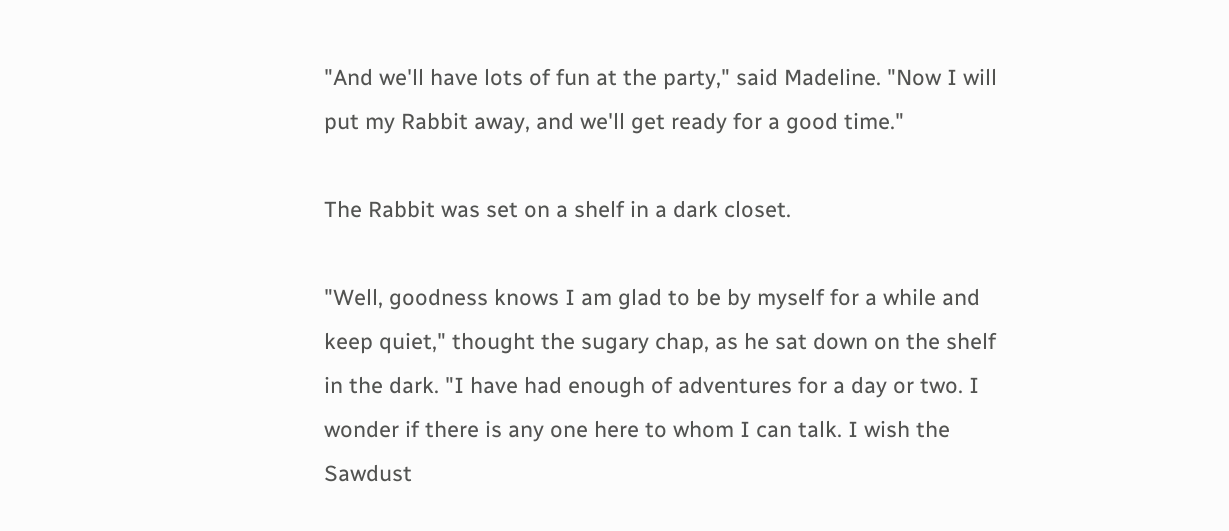"And we'll have lots of fun at the party," said Madeline. "Now I will put my Rabbit away, and we'll get ready for a good time."

The Rabbit was set on a shelf in a dark closet.

"Well, goodness knows I am glad to be by myself for a while and keep quiet," thought the sugary chap, as he sat down on the shelf in the dark. "I have had enough of adventures for a day or two. I wonder if there is any one here to whom I can talk. I wish the Sawdust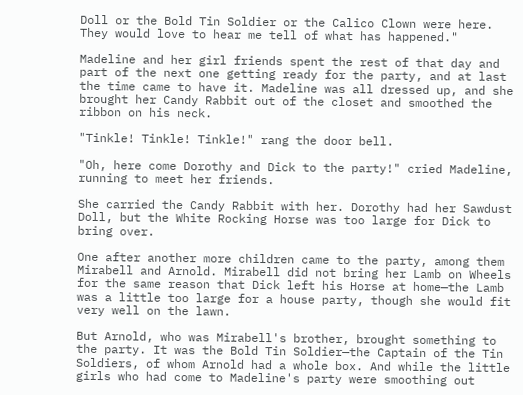Doll or the Bold Tin Soldier or the Calico Clown were here. They would love to hear me tell of what has happened."

Madeline and her girl friends spent the rest of that day and part of the next one getting ready for the party, and at last the time came to have it. Madeline was all dressed up, and she brought her Candy Rabbit out of the closet and smoothed the ribbon on his neck.

"Tinkle! Tinkle! Tinkle!" rang the door bell.

"Oh, here come Dorothy and Dick to the party!" cried Madeline, running to meet her friends.

She carried the Candy Rabbit with her. Dorothy had her Sawdust Doll, but the White Rocking Horse was too large for Dick to bring over.

One after another more children came to the party, among them Mirabell and Arnold. Mirabell did not bring her Lamb on Wheels for the same reason that Dick left his Horse at home—the Lamb was a little too large for a house party, though she would fit very well on the lawn.

But Arnold, who was Mirabell's brother, brought something to the party. It was the Bold Tin Soldier—the Captain of the Tin Soldiers, of whom Arnold had a whole box. And while the little girls who had come to Madeline's party were smoothing out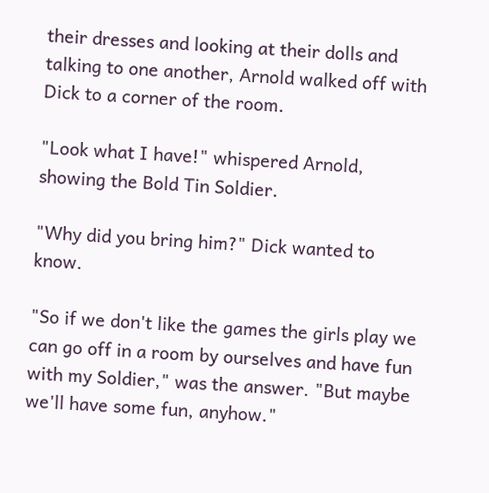their dresses and looking at their dolls and talking to one another, Arnold walked off with Dick to a corner of the room.

"Look what I have!" whispered Arnold, showing the Bold Tin Soldier.

"Why did you bring him?" Dick wanted to know.

"So if we don't like the games the girls play we can go off in a room by ourselves and have fun with my Soldier," was the answer. "But maybe we'll have some fun, anyhow."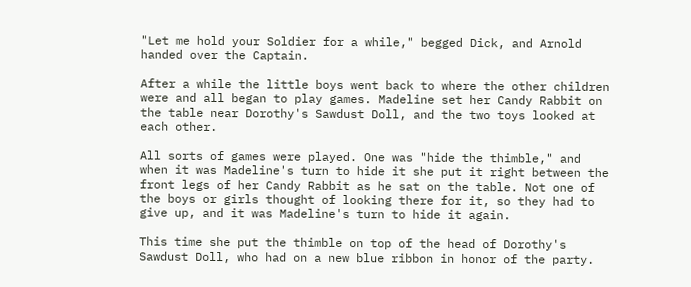"Let me hold your Soldier for a while," begged Dick, and Arnold handed over the Captain.

After a while the little boys went back to where the other children were and all began to play games. Madeline set her Candy Rabbit on the table near Dorothy's Sawdust Doll, and the two toys looked at each other.

All sorts of games were played. One was "hide the thimble," and when it was Madeline's turn to hide it she put it right between the front legs of her Candy Rabbit as he sat on the table. Not one of the boys or girls thought of looking there for it, so they had to give up, and it was Madeline's turn to hide it again.

This time she put the thimble on top of the head of Dorothy's Sawdust Doll, who had on a new blue ribbon in honor of the party.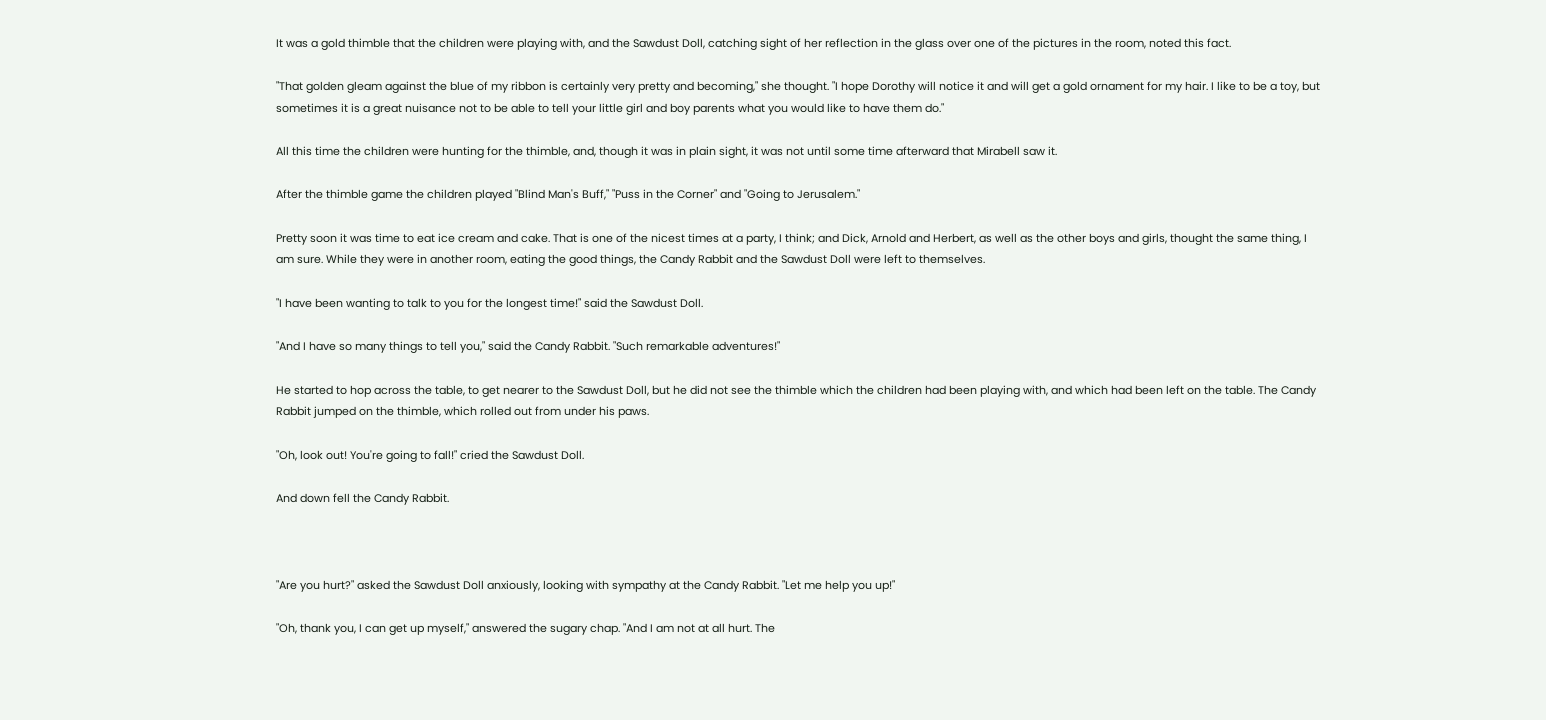It was a gold thimble that the children were playing with, and the Sawdust Doll, catching sight of her reflection in the glass over one of the pictures in the room, noted this fact.

"That golden gleam against the blue of my ribbon is certainly very pretty and becoming," she thought. "I hope Dorothy will notice it and will get a gold ornament for my hair. I like to be a toy, but sometimes it is a great nuisance not to be able to tell your little girl and boy parents what you would like to have them do."

All this time the children were hunting for the thimble, and, though it was in plain sight, it was not until some time afterward that Mirabell saw it.

After the thimble game the children played "Blind Man's Buff," "Puss in the Corner" and "Going to Jerusalem."

Pretty soon it was time to eat ice cream and cake. That is one of the nicest times at a party, I think; and Dick, Arnold and Herbert, as well as the other boys and girls, thought the same thing, I am sure. While they were in another room, eating the good things, the Candy Rabbit and the Sawdust Doll were left to themselves.

"I have been wanting to talk to you for the longest time!" said the Sawdust Doll.

"And I have so many things to tell you," said the Candy Rabbit. "Such remarkable adventures!"

He started to hop across the table, to get nearer to the Sawdust Doll, but he did not see the thimble which the children had been playing with, and which had been left on the table. The Candy Rabbit jumped on the thimble, which rolled out from under his paws.

"Oh, look out! You're going to fall!" cried the Sawdust Doll.

And down fell the Candy Rabbit.



"Are you hurt?" asked the Sawdust Doll anxiously, looking with sympathy at the Candy Rabbit. "Let me help you up!"

"Oh, thank you, I can get up myself," answered the sugary chap. "And I am not at all hurt. The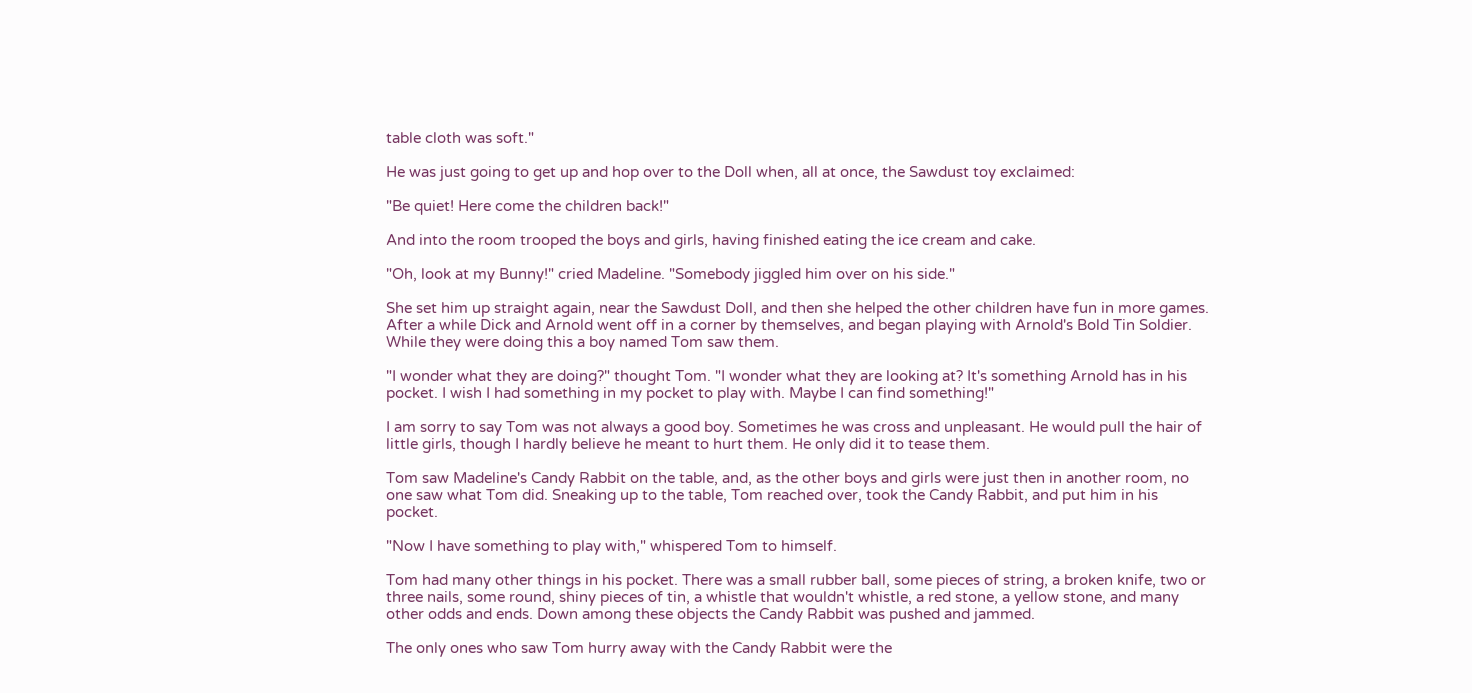table cloth was soft."

He was just going to get up and hop over to the Doll when, all at once, the Sawdust toy exclaimed:

"Be quiet! Here come the children back!"

And into the room trooped the boys and girls, having finished eating the ice cream and cake.

"Oh, look at my Bunny!" cried Madeline. "Somebody jiggled him over on his side."

She set him up straight again, near the Sawdust Doll, and then she helped the other children have fun in more games. After a while Dick and Arnold went off in a corner by themselves, and began playing with Arnold's Bold Tin Soldier. While they were doing this a boy named Tom saw them.

"I wonder what they are doing?" thought Tom. "I wonder what they are looking at? It's something Arnold has in his pocket. I wish I had something in my pocket to play with. Maybe I can find something!"

I am sorry to say Tom was not always a good boy. Sometimes he was cross and unpleasant. He would pull the hair of little girls, though I hardly believe he meant to hurt them. He only did it to tease them.

Tom saw Madeline's Candy Rabbit on the table, and, as the other boys and girls were just then in another room, no one saw what Tom did. Sneaking up to the table, Tom reached over, took the Candy Rabbit, and put him in his pocket.

"Now I have something to play with," whispered Tom to himself.

Tom had many other things in his pocket. There was a small rubber ball, some pieces of string, a broken knife, two or three nails, some round, shiny pieces of tin, a whistle that wouldn't whistle, a red stone, a yellow stone, and many other odds and ends. Down among these objects the Candy Rabbit was pushed and jammed.

The only ones who saw Tom hurry away with the Candy Rabbit were the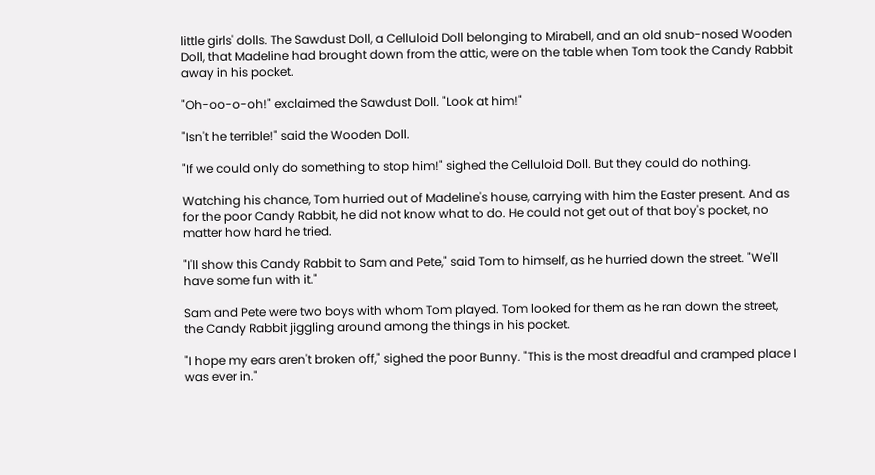little girls' dolls. The Sawdust Doll, a Celluloid Doll belonging to Mirabell, and an old snub-nosed Wooden Doll, that Madeline had brought down from the attic, were on the table when Tom took the Candy Rabbit away in his pocket.

"Oh-oo-o-oh!" exclaimed the Sawdust Doll. "Look at him!"

"Isn't he terrible!" said the Wooden Doll.

"If we could only do something to stop him!" sighed the Celluloid Doll. But they could do nothing.

Watching his chance, Tom hurried out of Madeline's house, carrying with him the Easter present. And as for the poor Candy Rabbit, he did not know what to do. He could not get out of that boy's pocket, no matter how hard he tried.

"I'll show this Candy Rabbit to Sam and Pete," said Tom to himself, as he hurried down the street. "We'll have some fun with it."

Sam and Pete were two boys with whom Tom played. Tom looked for them as he ran down the street, the Candy Rabbit jiggling around among the things in his pocket.

"I hope my ears aren't broken off," sighed the poor Bunny. "This is the most dreadful and cramped place I was ever in."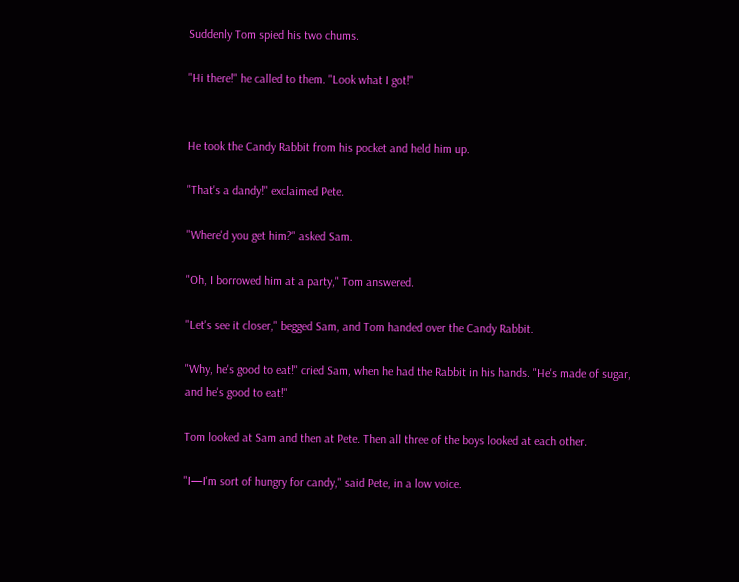Suddenly Tom spied his two chums.

"Hi there!" he called to them. "Look what I got!"


He took the Candy Rabbit from his pocket and held him up.

"That's a dandy!" exclaimed Pete.

"Where'd you get him?" asked Sam.

"Oh, I borrowed him at a party," Tom answered.

"Let's see it closer," begged Sam, and Tom handed over the Candy Rabbit.

"Why, he's good to eat!" cried Sam, when he had the Rabbit in his hands. "He's made of sugar, and he's good to eat!"

Tom looked at Sam and then at Pete. Then all three of the boys looked at each other.

"I—I'm sort of hungry for candy," said Pete, in a low voice.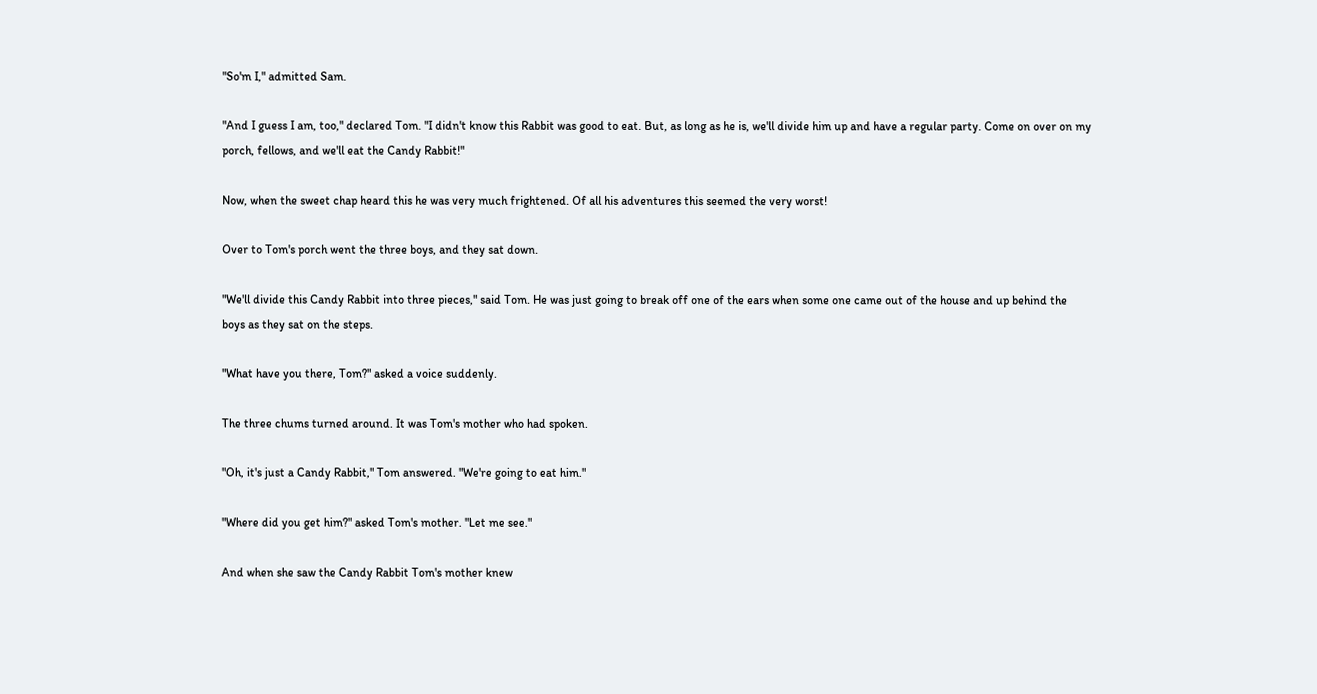"So'm I," admitted Sam.

"And I guess I am, too," declared Tom. "I didn't know this Rabbit was good to eat. But, as long as he is, we'll divide him up and have a regular party. Come on over on my porch, fellows, and we'll eat the Candy Rabbit!"

Now, when the sweet chap heard this he was very much frightened. Of all his adventures this seemed the very worst!

Over to Tom's porch went the three boys, and they sat down.

"We'll divide this Candy Rabbit into three pieces," said Tom. He was just going to break off one of the ears when some one came out of the house and up behind the boys as they sat on the steps.

"What have you there, Tom?" asked a voice suddenly.

The three chums turned around. It was Tom's mother who had spoken.

"Oh, it's just a Candy Rabbit," Tom answered. "We're going to eat him."

"Where did you get him?" asked Tom's mother. "Let me see."

And when she saw the Candy Rabbit Tom's mother knew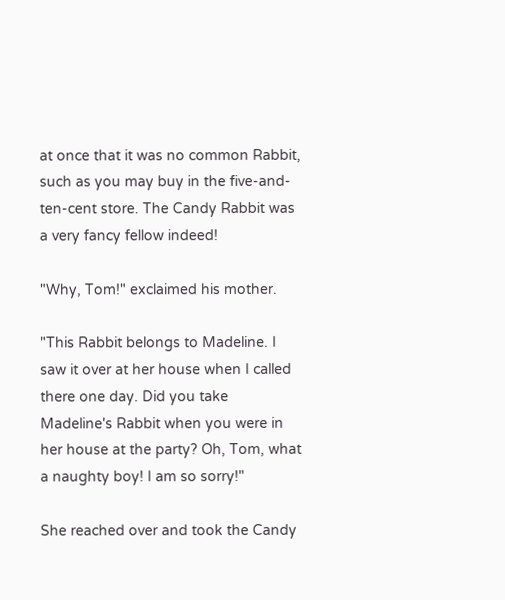at once that it was no common Rabbit, such as you may buy in the five-and-ten-cent store. The Candy Rabbit was a very fancy fellow indeed!

"Why, Tom!" exclaimed his mother.

"This Rabbit belongs to Madeline. I saw it over at her house when I called there one day. Did you take Madeline's Rabbit when you were in her house at the party? Oh, Tom, what a naughty boy! I am so sorry!"

She reached over and took the Candy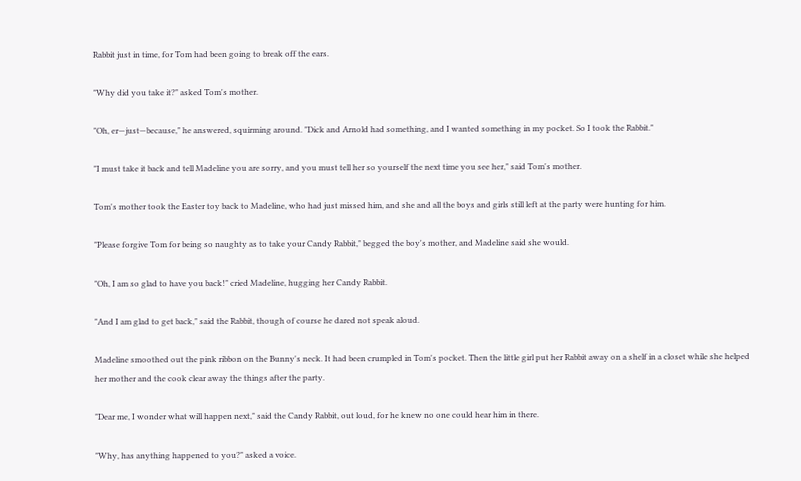Rabbit just in time, for Tom had been going to break off the ears.

"Why did you take it?" asked Tom's mother.

"Oh, er—just—because," he answered, squirming around. "Dick and Arnold had something, and I wanted something in my pocket. So I took the Rabbit."

"I must take it back and tell Madeline you are sorry, and you must tell her so yourself the next time you see her," said Tom's mother.

Tom's mother took the Easter toy back to Madeline, who had just missed him, and she and all the boys and girls still left at the party were hunting for him.

"Please forgive Tom for being so naughty as to take your Candy Rabbit," begged the boy's mother, and Madeline said she would.

"Oh, I am so glad to have you back!" cried Madeline, hugging her Candy Rabbit.

"And I am glad to get back," said the Rabbit, though of course he dared not speak aloud.

Madeline smoothed out the pink ribbon on the Bunny's neck. It had been crumpled in Tom's pocket. Then the little girl put her Rabbit away on a shelf in a closet while she helped her mother and the cook clear away the things after the party.

"Dear me, I wonder what will happen next," said the Candy Rabbit, out loud, for he knew no one could hear him in there.

"Why, has anything happened to you?" asked a voice.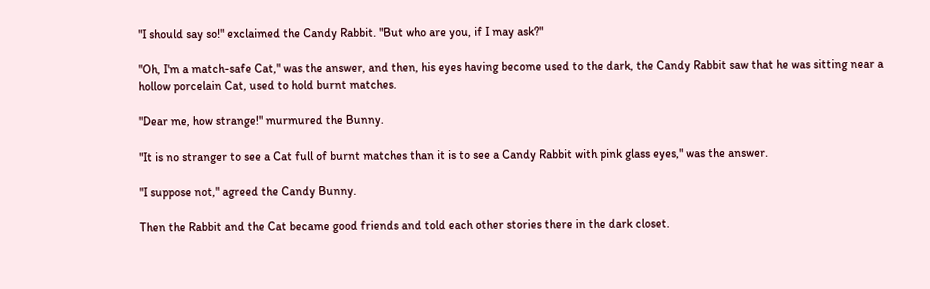"I should say so!" exclaimed the Candy Rabbit. "But who are you, if I may ask?"

"Oh, I'm a match-safe Cat," was the answer, and then, his eyes having become used to the dark, the Candy Rabbit saw that he was sitting near a hollow porcelain Cat, used to hold burnt matches.

"Dear me, how strange!" murmured the Bunny.

"It is no stranger to see a Cat full of burnt matches than it is to see a Candy Rabbit with pink glass eyes," was the answer.

"I suppose not," agreed the Candy Bunny.

Then the Rabbit and the Cat became good friends and told each other stories there in the dark closet.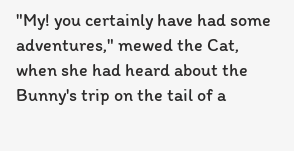"My! you certainly have had some adventures," mewed the Cat, when she had heard about the Bunny's trip on the tail of a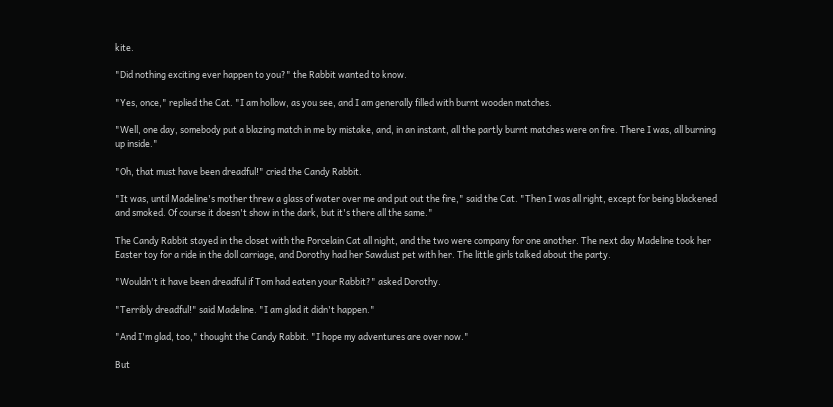kite.

"Did nothing exciting ever happen to you?" the Rabbit wanted to know.

"Yes, once," replied the Cat. "I am hollow, as you see, and I am generally filled with burnt wooden matches.

"Well, one day, somebody put a blazing match in me by mistake, and, in an instant, all the partly burnt matches were on fire. There I was, all burning up inside."

"Oh, that must have been dreadful!" cried the Candy Rabbit.

"It was, until Madeline's mother threw a glass of water over me and put out the fire," said the Cat. "Then I was all right, except for being blackened and smoked. Of course it doesn't show in the dark, but it's there all the same."

The Candy Rabbit stayed in the closet with the Porcelain Cat all night, and the two were company for one another. The next day Madeline took her Easter toy for a ride in the doll carriage, and Dorothy had her Sawdust pet with her. The little girls talked about the party.

"Wouldn't it have been dreadful if Tom had eaten your Rabbit?" asked Dorothy.

"Terribly dreadful!" said Madeline. "I am glad it didn't happen."

"And I'm glad, too," thought the Candy Rabbit. "I hope my adventures are over now."

But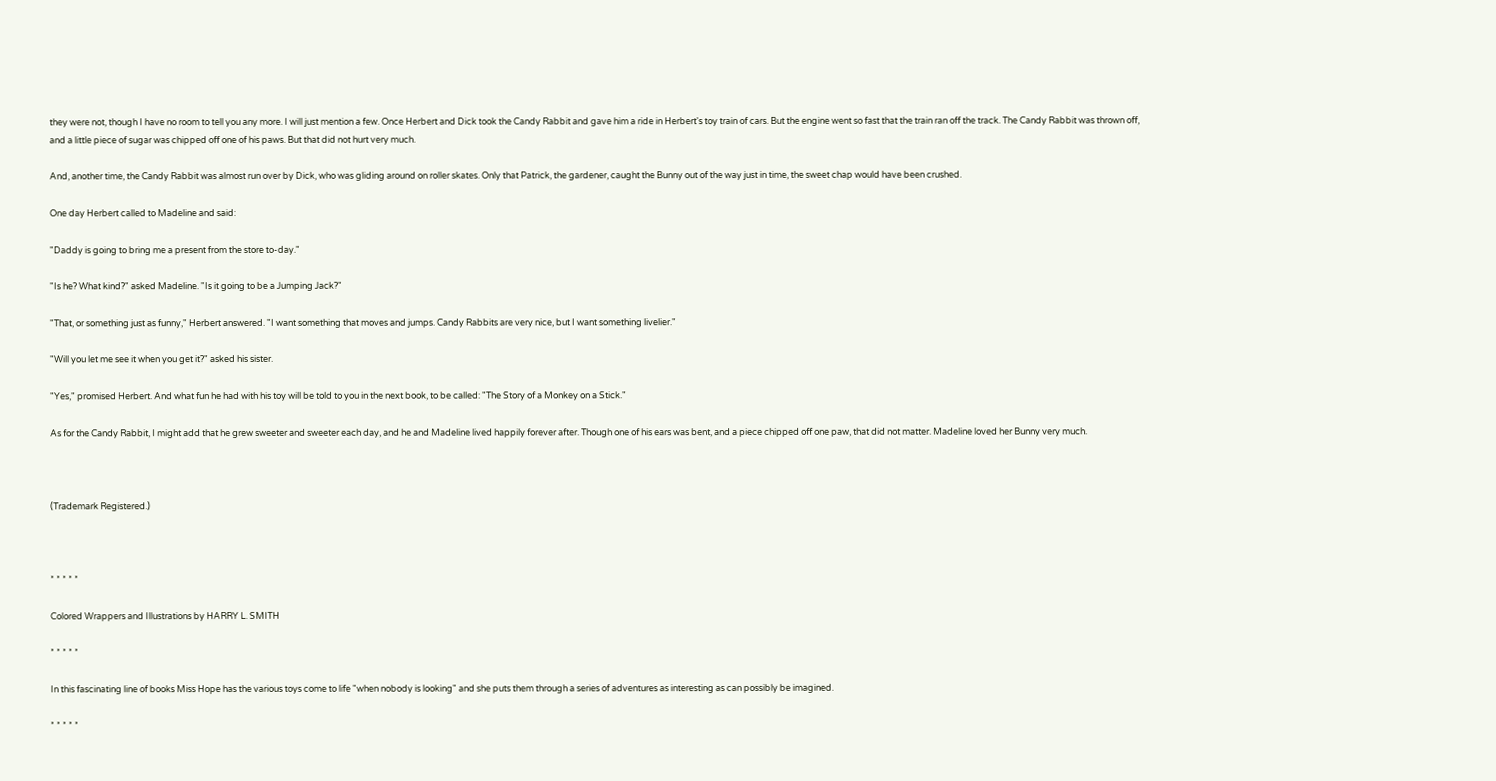they were not, though I have no room to tell you any more. I will just mention a few. Once Herbert and Dick took the Candy Rabbit and gave him a ride in Herbert's toy train of cars. But the engine went so fast that the train ran off the track. The Candy Rabbit was thrown off, and a little piece of sugar was chipped off one of his paws. But that did not hurt very much.

And, another time, the Candy Rabbit was almost run over by Dick, who was gliding around on roller skates. Only that Patrick, the gardener, caught the Bunny out of the way just in time, the sweet chap would have been crushed.

One day Herbert called to Madeline and said:

"Daddy is going to bring me a present from the store to-day."

"Is he? What kind?" asked Madeline. "Is it going to be a Jumping Jack?"

"That, or something just as funny," Herbert answered. "I want something that moves and jumps. Candy Rabbits are very nice, but I want something livelier."

"Will you let me see it when you get it?" asked his sister.

"Yes," promised Herbert. And what fun he had with his toy will be told to you in the next book, to be called: "The Story of a Monkey on a Stick."

As for the Candy Rabbit, I might add that he grew sweeter and sweeter each day, and he and Madeline lived happily forever after. Though one of his ears was bent, and a piece chipped off one paw, that did not matter. Madeline loved her Bunny very much.



(Trademark Registered.)



* * * * *

Colored Wrappers and Illustrations by HARRY L. SMITH

* * * * *

In this fascinating line of books Miss Hope has the various toys come to life "when nobody is looking" and she puts them through a series of adventures as interesting as can possibly be imagined.

* * * * *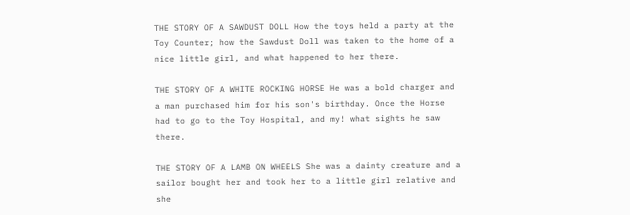THE STORY OF A SAWDUST DOLL How the toys held a party at the Toy Counter; how the Sawdust Doll was taken to the home of a nice little girl, and what happened to her there.

THE STORY OF A WHITE ROCKING HORSE He was a bold charger and a man purchased him for his son's birthday. Once the Horse had to go to the Toy Hospital, and my! what sights he saw there.

THE STORY OF A LAMB ON WHEELS She was a dainty creature and a sailor bought her and took her to a little girl relative and she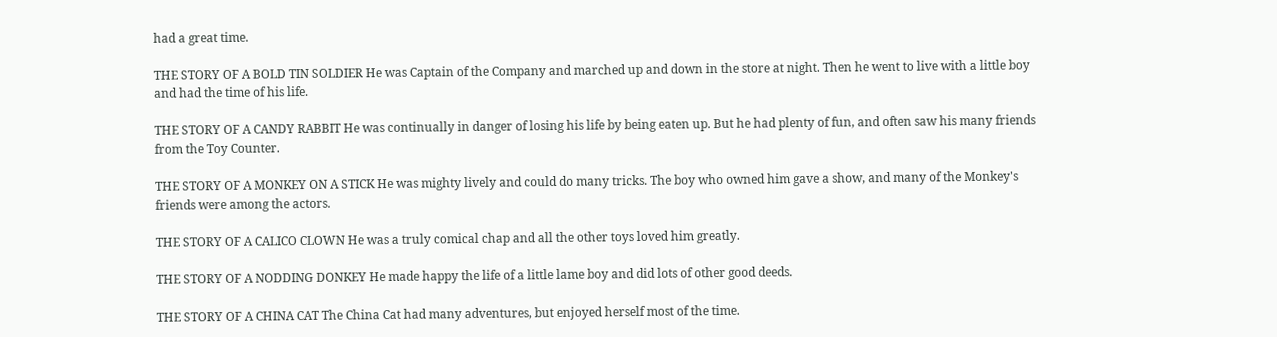had a great time.

THE STORY OF A BOLD TIN SOLDIER He was Captain of the Company and marched up and down in the store at night. Then he went to live with a little boy and had the time of his life.

THE STORY OF A CANDY RABBIT He was continually in danger of losing his life by being eaten up. But he had plenty of fun, and often saw his many friends from the Toy Counter.

THE STORY OF A MONKEY ON A STICK He was mighty lively and could do many tricks. The boy who owned him gave a show, and many of the Monkey's friends were among the actors.

THE STORY OF A CALICO CLOWN He was a truly comical chap and all the other toys loved him greatly.

THE STORY OF A NODDING DONKEY He made happy the life of a little lame boy and did lots of other good deeds.

THE STORY OF A CHINA CAT The China Cat had many adventures, but enjoyed herself most of the time.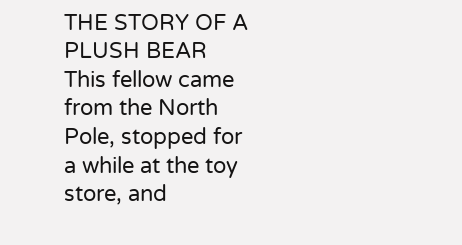THE STORY OF A PLUSH BEAR This fellow came from the North Pole, stopped for a while at the toy store, and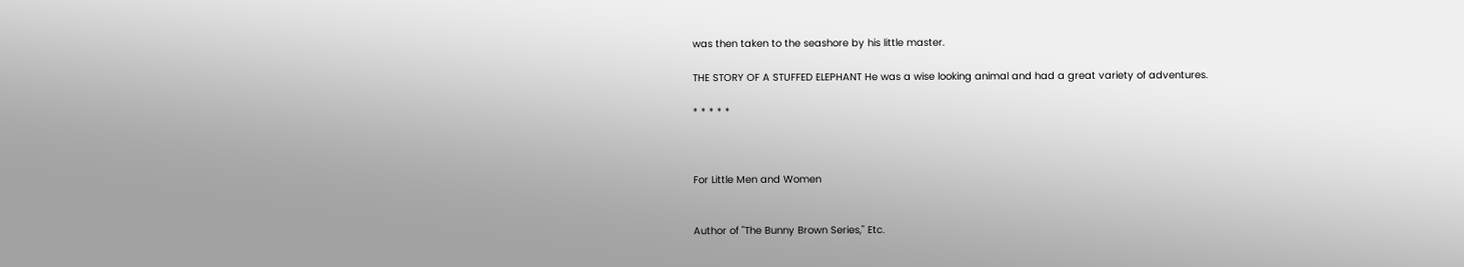was then taken to the seashore by his little master.

THE STORY OF A STUFFED ELEPHANT He was a wise looking animal and had a great variety of adventures.

* * * * *



For Little Men and Women


Author of "The Bunny Brown Series," Etc.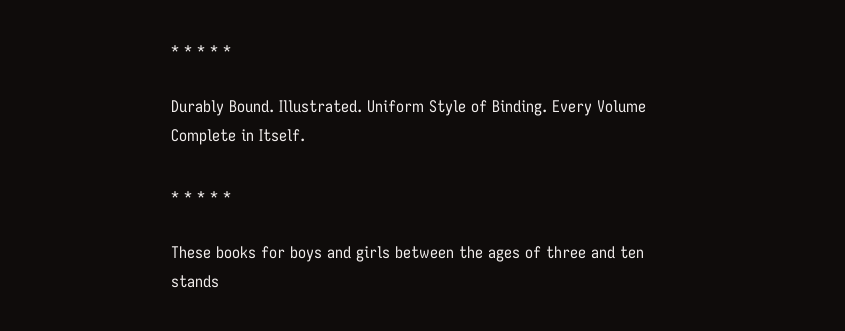* * * * *

Durably Bound. Illustrated. Uniform Style of Binding. Every Volume Complete in Itself.

* * * * *

These books for boys and girls between the ages of three and ten stands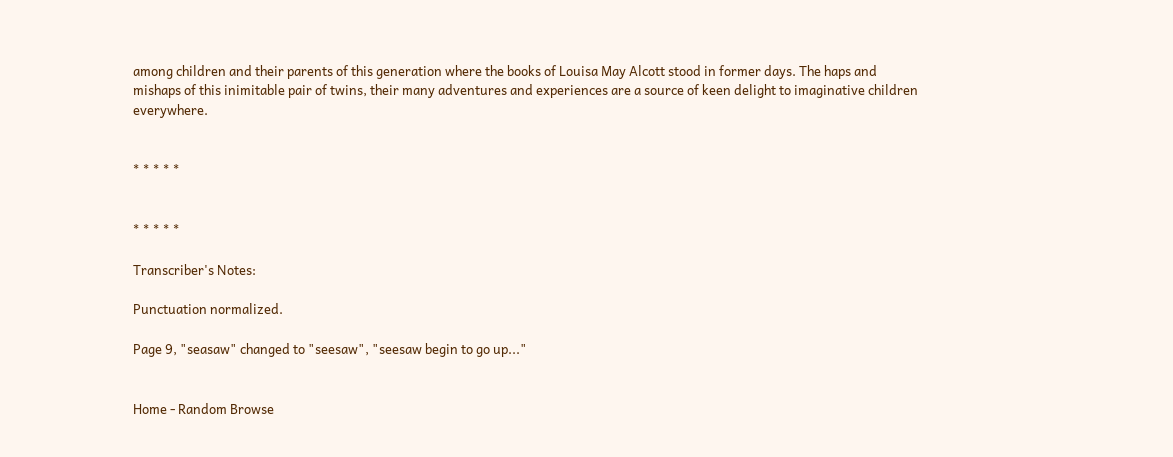among children and their parents of this generation where the books of Louisa May Alcott stood in former days. The haps and mishaps of this inimitable pair of twins, their many adventures and experiences are a source of keen delight to imaginative children everywhere.


* * * * *


* * * * *

Transcriber's Notes:

Punctuation normalized.

Page 9, "seasaw" changed to "seesaw", "seesaw begin to go up..."


Home - Random Browse